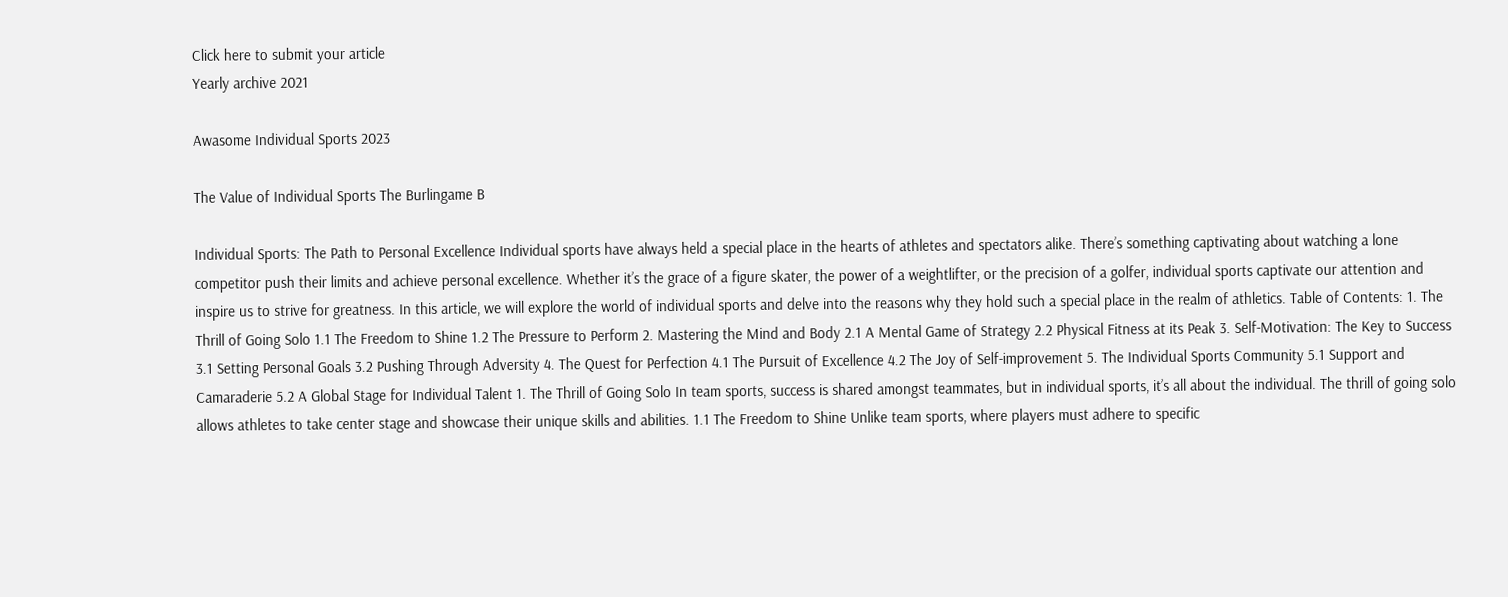Click here to submit your article
Yearly archive 2021

Awasome Individual Sports 2023

The Value of Individual Sports The Burlingame B

Individual Sports: The Path to Personal Excellence Individual sports have always held a special place in the hearts of athletes and spectators alike. There’s something captivating about watching a lone competitor push their limits and achieve personal excellence. Whether it’s the grace of a figure skater, the power of a weightlifter, or the precision of a golfer, individual sports captivate our attention and inspire us to strive for greatness. In this article, we will explore the world of individual sports and delve into the reasons why they hold such a special place in the realm of athletics. Table of Contents: 1. The Thrill of Going Solo 1.1 The Freedom to Shine 1.2 The Pressure to Perform 2. Mastering the Mind and Body 2.1 A Mental Game of Strategy 2.2 Physical Fitness at its Peak 3. Self-Motivation: The Key to Success 3.1 Setting Personal Goals 3.2 Pushing Through Adversity 4. The Quest for Perfection 4.1 The Pursuit of Excellence 4.2 The Joy of Self-improvement 5. The Individual Sports Community 5.1 Support and Camaraderie 5.2 A Global Stage for Individual Talent 1. The Thrill of Going Solo In team sports, success is shared amongst teammates, but in individual sports, it’s all about the individual. The thrill of going solo allows athletes to take center stage and showcase their unique skills and abilities. 1.1 The Freedom to Shine Unlike team sports, where players must adhere to specific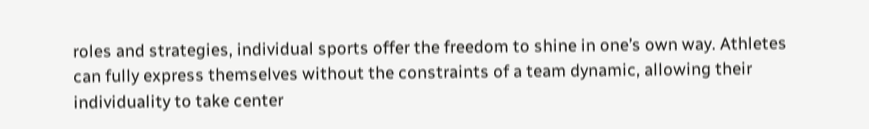roles and strategies, individual sports offer the freedom to shine in one’s own way. Athletes can fully express themselves without the constraints of a team dynamic, allowing their individuality to take center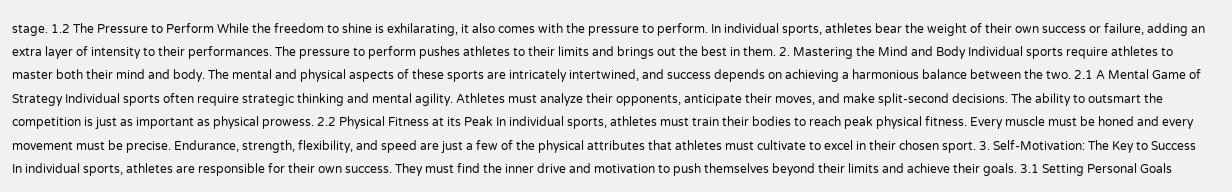stage. 1.2 The Pressure to Perform While the freedom to shine is exhilarating, it also comes with the pressure to perform. In individual sports, athletes bear the weight of their own success or failure, adding an extra layer of intensity to their performances. The pressure to perform pushes athletes to their limits and brings out the best in them. 2. Mastering the Mind and Body Individual sports require athletes to master both their mind and body. The mental and physical aspects of these sports are intricately intertwined, and success depends on achieving a harmonious balance between the two. 2.1 A Mental Game of Strategy Individual sports often require strategic thinking and mental agility. Athletes must analyze their opponents, anticipate their moves, and make split-second decisions. The ability to outsmart the competition is just as important as physical prowess. 2.2 Physical Fitness at its Peak In individual sports, athletes must train their bodies to reach peak physical fitness. Every muscle must be honed and every movement must be precise. Endurance, strength, flexibility, and speed are just a few of the physical attributes that athletes must cultivate to excel in their chosen sport. 3. Self-Motivation: The Key to Success In individual sports, athletes are responsible for their own success. They must find the inner drive and motivation to push themselves beyond their limits and achieve their goals. 3.1 Setting Personal Goals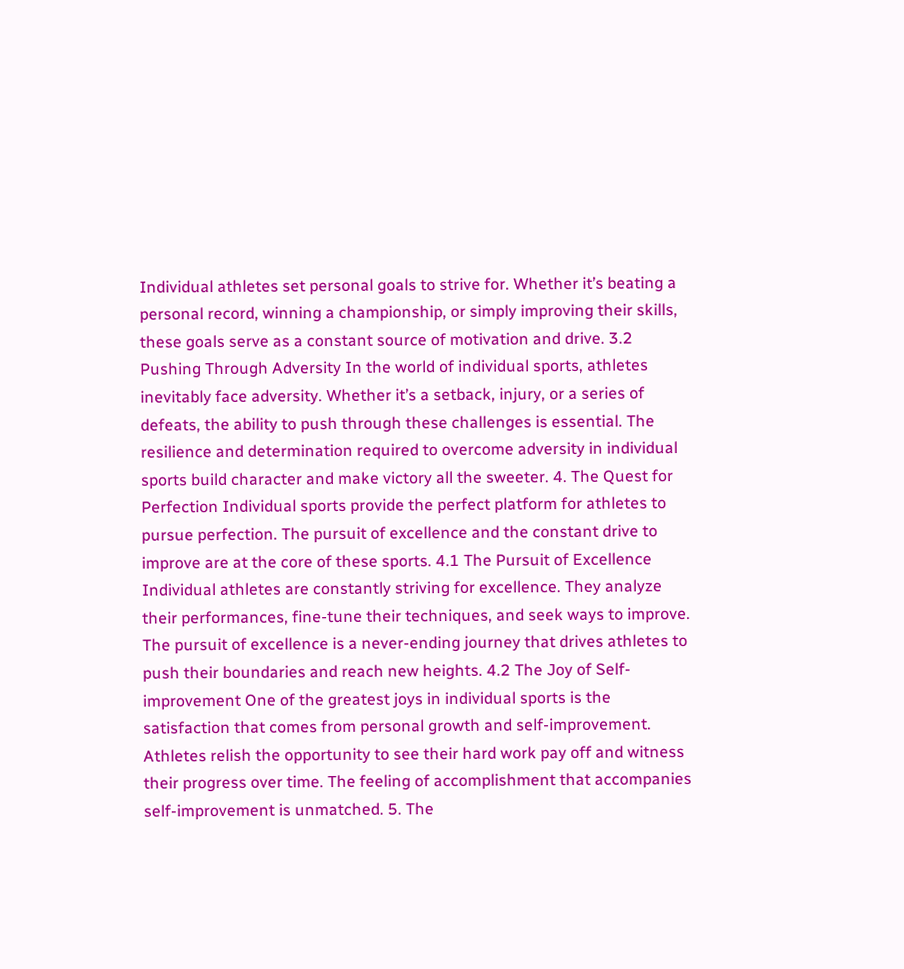Individual athletes set personal goals to strive for. Whether it’s beating a personal record, winning a championship, or simply improving their skills, these goals serve as a constant source of motivation and drive. 3.2 Pushing Through Adversity In the world of individual sports, athletes inevitably face adversity. Whether it’s a setback, injury, or a series of defeats, the ability to push through these challenges is essential. The resilience and determination required to overcome adversity in individual sports build character and make victory all the sweeter. 4. The Quest for Perfection Individual sports provide the perfect platform for athletes to pursue perfection. The pursuit of excellence and the constant drive to improve are at the core of these sports. 4.1 The Pursuit of Excellence Individual athletes are constantly striving for excellence. They analyze their performances, fine-tune their techniques, and seek ways to improve. The pursuit of excellence is a never-ending journey that drives athletes to push their boundaries and reach new heights. 4.2 The Joy of Self-improvement One of the greatest joys in individual sports is the satisfaction that comes from personal growth and self-improvement. Athletes relish the opportunity to see their hard work pay off and witness their progress over time. The feeling of accomplishment that accompanies self-improvement is unmatched. 5. The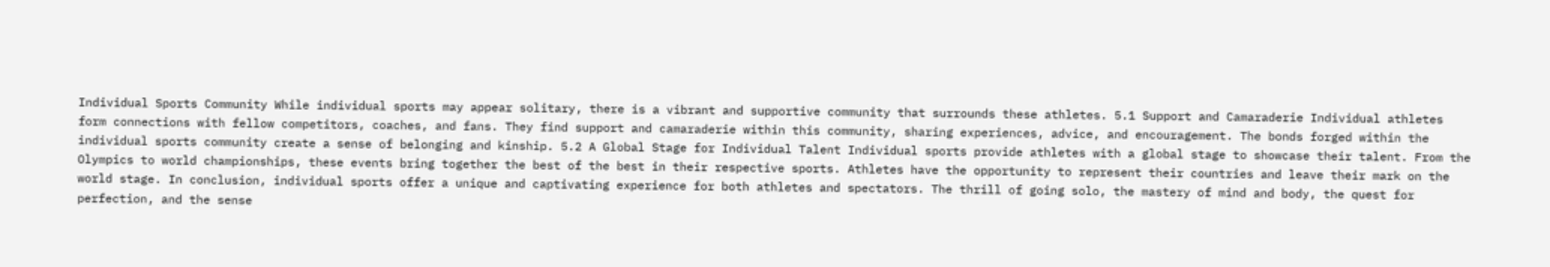Individual Sports Community While individual sports may appear solitary, there is a vibrant and supportive community that surrounds these athletes. 5.1 Support and Camaraderie Individual athletes form connections with fellow competitors, coaches, and fans. They find support and camaraderie within this community, sharing experiences, advice, and encouragement. The bonds forged within the individual sports community create a sense of belonging and kinship. 5.2 A Global Stage for Individual Talent Individual sports provide athletes with a global stage to showcase their talent. From the Olympics to world championships, these events bring together the best of the best in their respective sports. Athletes have the opportunity to represent their countries and leave their mark on the world stage. In conclusion, individual sports offer a unique and captivating experience for both athletes and spectators. The thrill of going solo, the mastery of mind and body, the quest for perfection, and the sense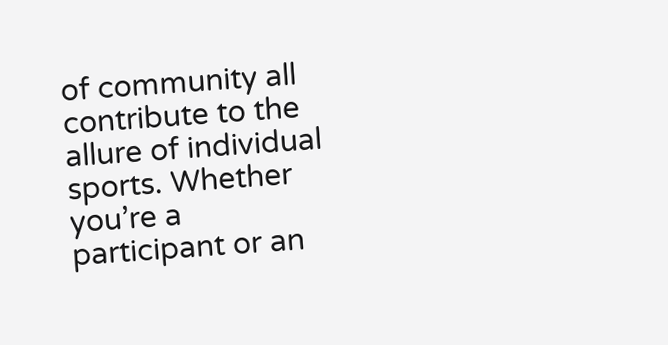of community all contribute to the allure of individual sports. Whether you’re a participant or an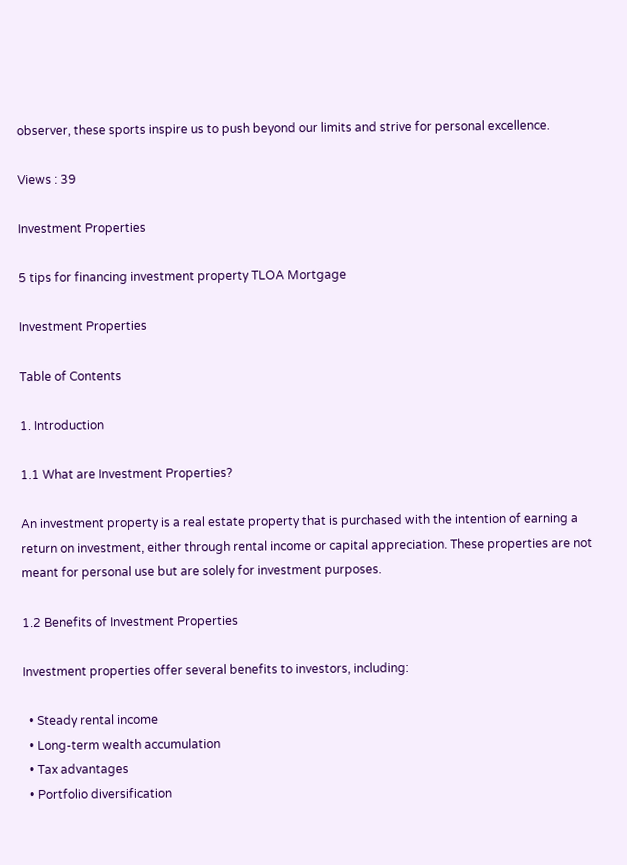observer, these sports inspire us to push beyond our limits and strive for personal excellence.

Views : 39

Investment Properties

5 tips for financing investment property TLOA Mortgage

Investment Properties

Table of Contents

1. Introduction

1.1 What are Investment Properties?

An investment property is a real estate property that is purchased with the intention of earning a return on investment, either through rental income or capital appreciation. These properties are not meant for personal use but are solely for investment purposes.

1.2 Benefits of Investment Properties

Investment properties offer several benefits to investors, including:

  • Steady rental income
  • Long-term wealth accumulation
  • Tax advantages
  • Portfolio diversification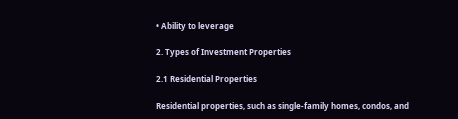• Ability to leverage

2. Types of Investment Properties

2.1 Residential Properties

Residential properties, such as single-family homes, condos, and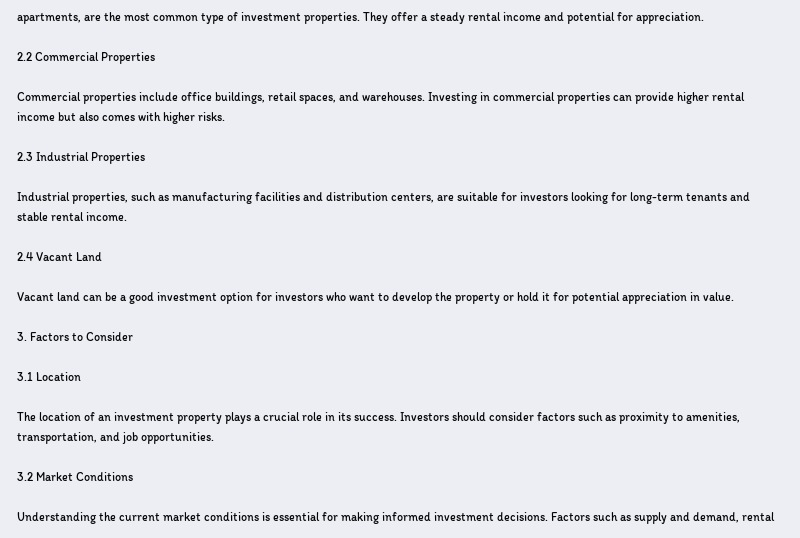apartments, are the most common type of investment properties. They offer a steady rental income and potential for appreciation.

2.2 Commercial Properties

Commercial properties include office buildings, retail spaces, and warehouses. Investing in commercial properties can provide higher rental income but also comes with higher risks.

2.3 Industrial Properties

Industrial properties, such as manufacturing facilities and distribution centers, are suitable for investors looking for long-term tenants and stable rental income.

2.4 Vacant Land

Vacant land can be a good investment option for investors who want to develop the property or hold it for potential appreciation in value.

3. Factors to Consider

3.1 Location

The location of an investment property plays a crucial role in its success. Investors should consider factors such as proximity to amenities, transportation, and job opportunities.

3.2 Market Conditions

Understanding the current market conditions is essential for making informed investment decisions. Factors such as supply and demand, rental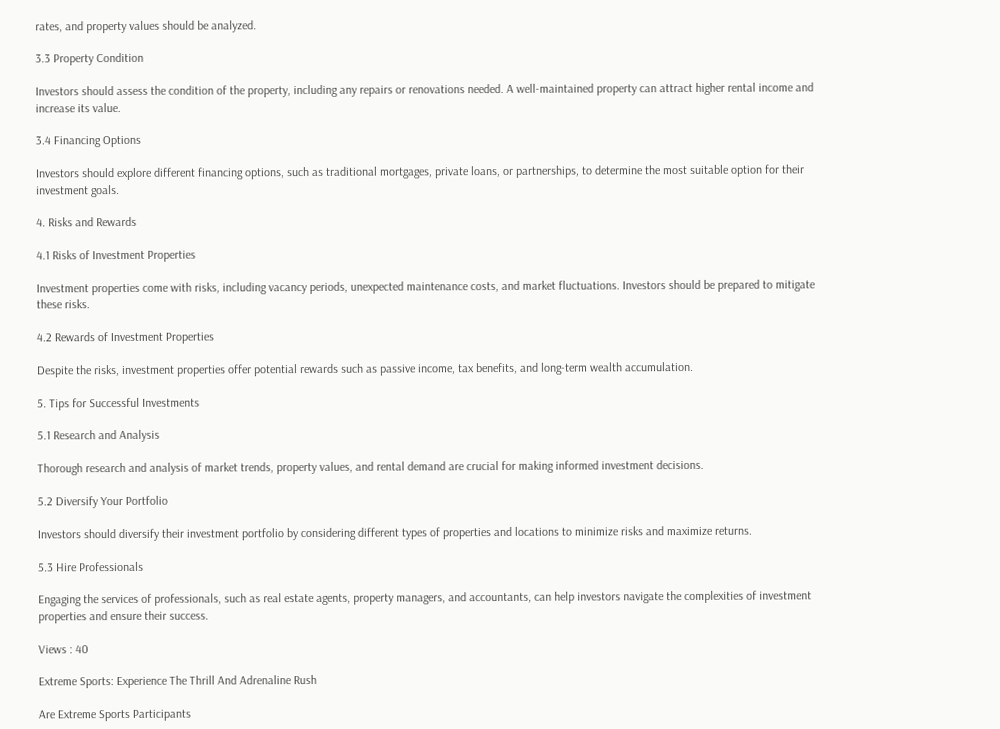rates, and property values should be analyzed.

3.3 Property Condition

Investors should assess the condition of the property, including any repairs or renovations needed. A well-maintained property can attract higher rental income and increase its value.

3.4 Financing Options

Investors should explore different financing options, such as traditional mortgages, private loans, or partnerships, to determine the most suitable option for their investment goals.

4. Risks and Rewards

4.1 Risks of Investment Properties

Investment properties come with risks, including vacancy periods, unexpected maintenance costs, and market fluctuations. Investors should be prepared to mitigate these risks.

4.2 Rewards of Investment Properties

Despite the risks, investment properties offer potential rewards such as passive income, tax benefits, and long-term wealth accumulation.

5. Tips for Successful Investments

5.1 Research and Analysis

Thorough research and analysis of market trends, property values, and rental demand are crucial for making informed investment decisions.

5.2 Diversify Your Portfolio

Investors should diversify their investment portfolio by considering different types of properties and locations to minimize risks and maximize returns.

5.3 Hire Professionals

Engaging the services of professionals, such as real estate agents, property managers, and accountants, can help investors navigate the complexities of investment properties and ensure their success.

Views : 40

Extreme Sports: Experience The Thrill And Adrenaline Rush

Are Extreme Sports Participants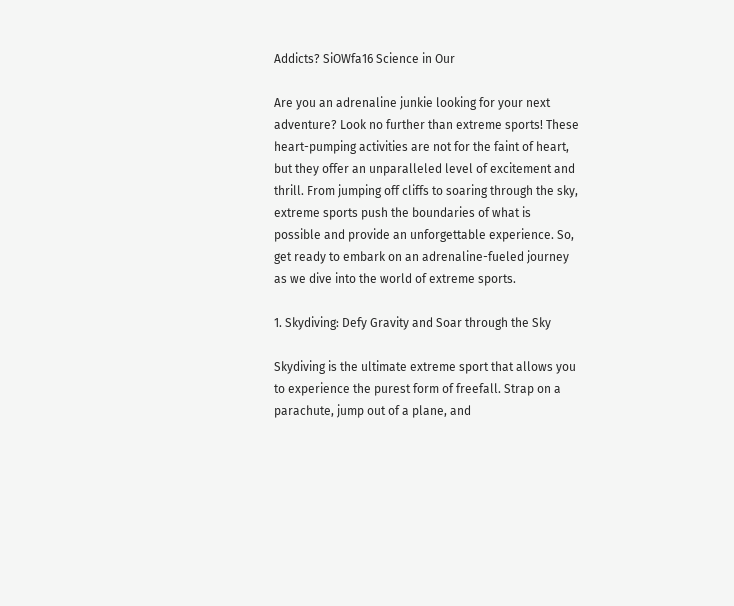Addicts? SiOWfa16 Science in Our

Are you an adrenaline junkie looking for your next adventure? Look no further than extreme sports! These heart-pumping activities are not for the faint of heart, but they offer an unparalleled level of excitement and thrill. From jumping off cliffs to soaring through the sky, extreme sports push the boundaries of what is possible and provide an unforgettable experience. So, get ready to embark on an adrenaline-fueled journey as we dive into the world of extreme sports.

1. Skydiving: Defy Gravity and Soar through the Sky

Skydiving is the ultimate extreme sport that allows you to experience the purest form of freefall. Strap on a parachute, jump out of a plane, and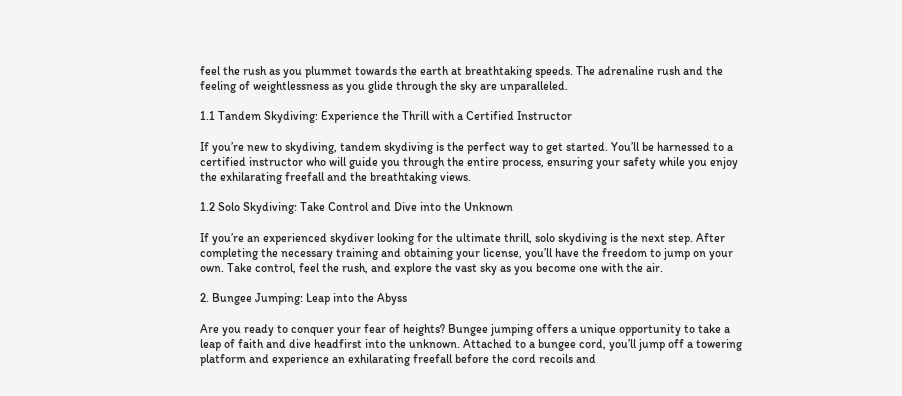feel the rush as you plummet towards the earth at breathtaking speeds. The adrenaline rush and the feeling of weightlessness as you glide through the sky are unparalleled.

1.1 Tandem Skydiving: Experience the Thrill with a Certified Instructor

If you’re new to skydiving, tandem skydiving is the perfect way to get started. You’ll be harnessed to a certified instructor who will guide you through the entire process, ensuring your safety while you enjoy the exhilarating freefall and the breathtaking views.

1.2 Solo Skydiving: Take Control and Dive into the Unknown

If you’re an experienced skydiver looking for the ultimate thrill, solo skydiving is the next step. After completing the necessary training and obtaining your license, you’ll have the freedom to jump on your own. Take control, feel the rush, and explore the vast sky as you become one with the air.

2. Bungee Jumping: Leap into the Abyss

Are you ready to conquer your fear of heights? Bungee jumping offers a unique opportunity to take a leap of faith and dive headfirst into the unknown. Attached to a bungee cord, you’ll jump off a towering platform and experience an exhilarating freefall before the cord recoils and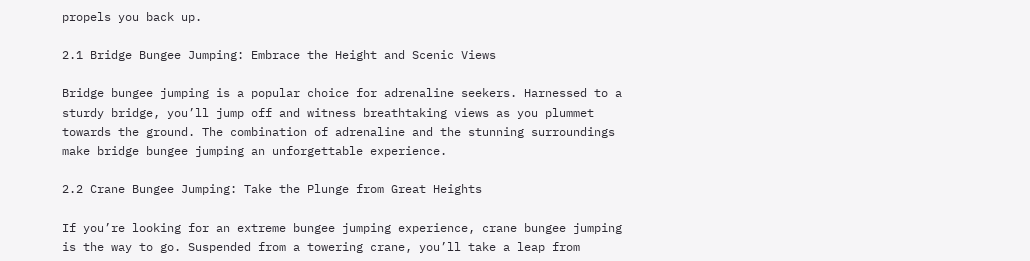propels you back up.

2.1 Bridge Bungee Jumping: Embrace the Height and Scenic Views

Bridge bungee jumping is a popular choice for adrenaline seekers. Harnessed to a sturdy bridge, you’ll jump off and witness breathtaking views as you plummet towards the ground. The combination of adrenaline and the stunning surroundings make bridge bungee jumping an unforgettable experience.

2.2 Crane Bungee Jumping: Take the Plunge from Great Heights

If you’re looking for an extreme bungee jumping experience, crane bungee jumping is the way to go. Suspended from a towering crane, you’ll take a leap from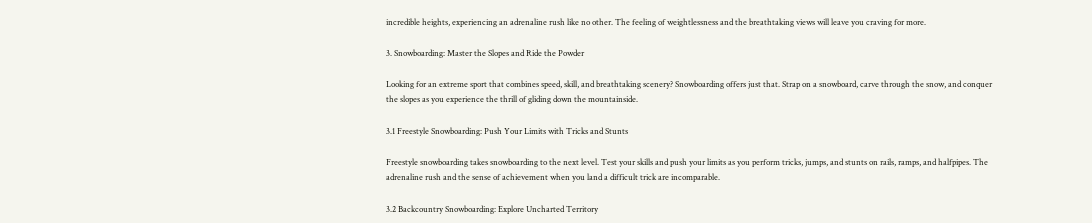incredible heights, experiencing an adrenaline rush like no other. The feeling of weightlessness and the breathtaking views will leave you craving for more.

3. Snowboarding: Master the Slopes and Ride the Powder

Looking for an extreme sport that combines speed, skill, and breathtaking scenery? Snowboarding offers just that. Strap on a snowboard, carve through the snow, and conquer the slopes as you experience the thrill of gliding down the mountainside.

3.1 Freestyle Snowboarding: Push Your Limits with Tricks and Stunts

Freestyle snowboarding takes snowboarding to the next level. Test your skills and push your limits as you perform tricks, jumps, and stunts on rails, ramps, and halfpipes. The adrenaline rush and the sense of achievement when you land a difficult trick are incomparable.

3.2 Backcountry Snowboarding: Explore Uncharted Territory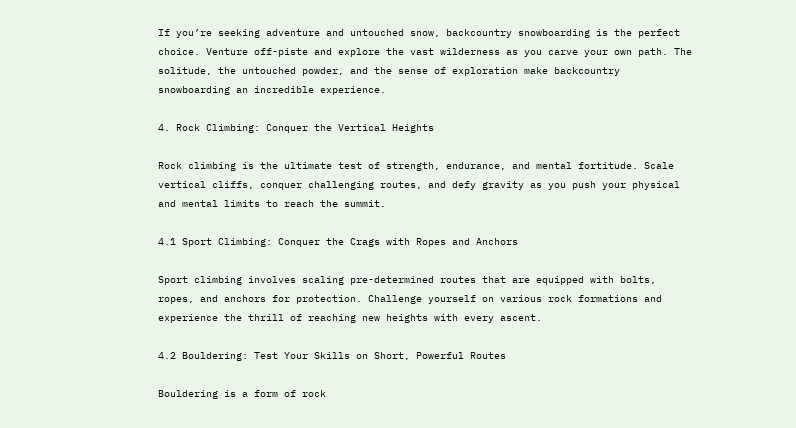If you’re seeking adventure and untouched snow, backcountry snowboarding is the perfect choice. Venture off-piste and explore the vast wilderness as you carve your own path. The solitude, the untouched powder, and the sense of exploration make backcountry snowboarding an incredible experience.

4. Rock Climbing: Conquer the Vertical Heights

Rock climbing is the ultimate test of strength, endurance, and mental fortitude. Scale vertical cliffs, conquer challenging routes, and defy gravity as you push your physical and mental limits to reach the summit.

4.1 Sport Climbing: Conquer the Crags with Ropes and Anchors

Sport climbing involves scaling pre-determined routes that are equipped with bolts, ropes, and anchors for protection. Challenge yourself on various rock formations and experience the thrill of reaching new heights with every ascent.

4.2 Bouldering: Test Your Skills on Short, Powerful Routes

Bouldering is a form of rock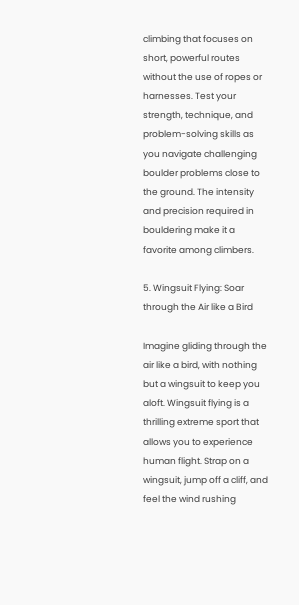climbing that focuses on short, powerful routes without the use of ropes or harnesses. Test your strength, technique, and problem-solving skills as you navigate challenging boulder problems close to the ground. The intensity and precision required in bouldering make it a favorite among climbers.

5. Wingsuit Flying: Soar through the Air like a Bird

Imagine gliding through the air like a bird, with nothing but a wingsuit to keep you aloft. Wingsuit flying is a thrilling extreme sport that allows you to experience human flight. Strap on a wingsuit, jump off a cliff, and feel the wind rushing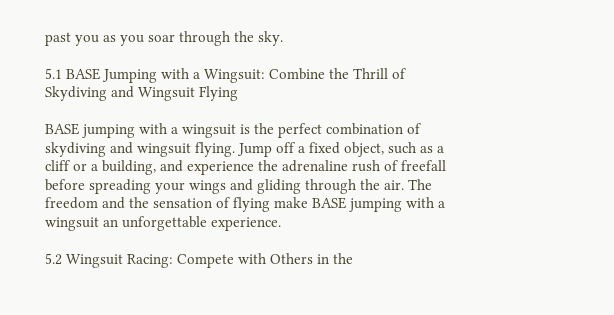past you as you soar through the sky.

5.1 BASE Jumping with a Wingsuit: Combine the Thrill of Skydiving and Wingsuit Flying

BASE jumping with a wingsuit is the perfect combination of skydiving and wingsuit flying. Jump off a fixed object, such as a cliff or a building, and experience the adrenaline rush of freefall before spreading your wings and gliding through the air. The freedom and the sensation of flying make BASE jumping with a wingsuit an unforgettable experience.

5.2 Wingsuit Racing: Compete with Others in the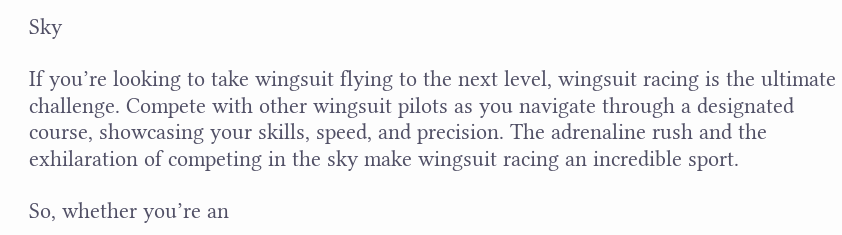Sky

If you’re looking to take wingsuit flying to the next level, wingsuit racing is the ultimate challenge. Compete with other wingsuit pilots as you navigate through a designated course, showcasing your skills, speed, and precision. The adrenaline rush and the exhilaration of competing in the sky make wingsuit racing an incredible sport.

So, whether you’re an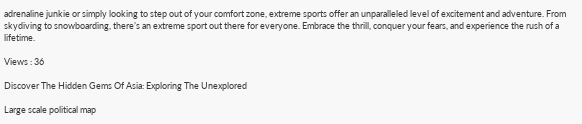adrenaline junkie or simply looking to step out of your comfort zone, extreme sports offer an unparalleled level of excitement and adventure. From skydiving to snowboarding, there’s an extreme sport out there for everyone. Embrace the thrill, conquer your fears, and experience the rush of a lifetime.

Views : 36

Discover The Hidden Gems Of Asia: Exploring The Unexplored

Large scale political map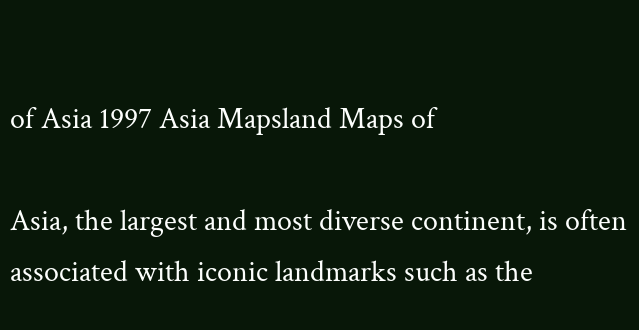of Asia 1997 Asia Mapsland Maps of

Asia, the largest and most diverse continent, is often associated with iconic landmarks such as the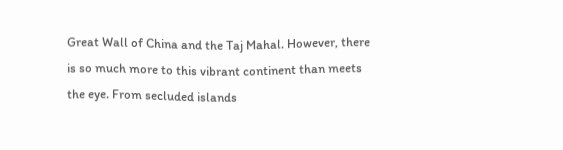Great Wall of China and the Taj Mahal. However, there is so much more to this vibrant continent than meets the eye. From secluded islands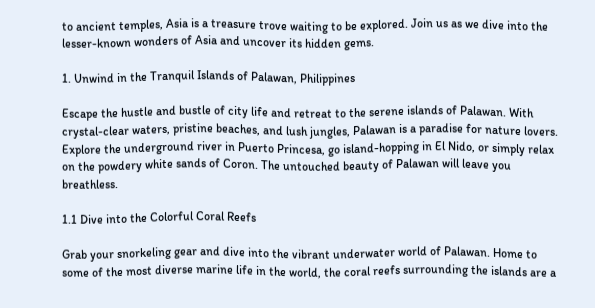to ancient temples, Asia is a treasure trove waiting to be explored. Join us as we dive into the lesser-known wonders of Asia and uncover its hidden gems.

1. Unwind in the Tranquil Islands of Palawan, Philippines

Escape the hustle and bustle of city life and retreat to the serene islands of Palawan. With crystal-clear waters, pristine beaches, and lush jungles, Palawan is a paradise for nature lovers. Explore the underground river in Puerto Princesa, go island-hopping in El Nido, or simply relax on the powdery white sands of Coron. The untouched beauty of Palawan will leave you breathless.

1.1 Dive into the Colorful Coral Reefs

Grab your snorkeling gear and dive into the vibrant underwater world of Palawan. Home to some of the most diverse marine life in the world, the coral reefs surrounding the islands are a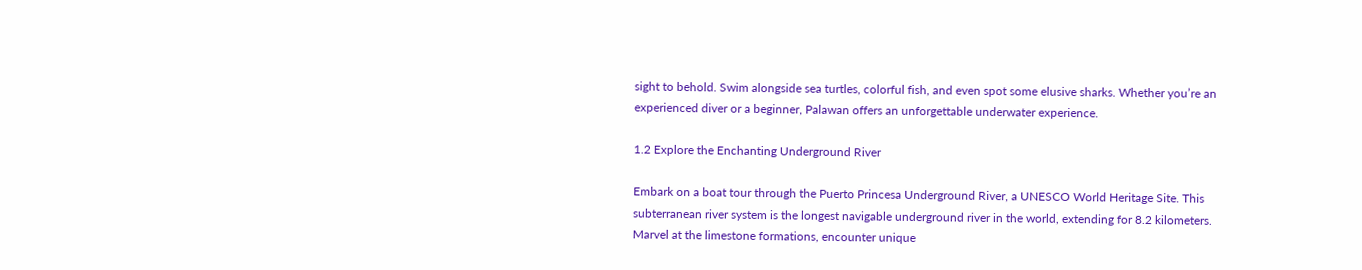sight to behold. Swim alongside sea turtles, colorful fish, and even spot some elusive sharks. Whether you’re an experienced diver or a beginner, Palawan offers an unforgettable underwater experience.

1.2 Explore the Enchanting Underground River

Embark on a boat tour through the Puerto Princesa Underground River, a UNESCO World Heritage Site. This subterranean river system is the longest navigable underground river in the world, extending for 8.2 kilometers. Marvel at the limestone formations, encounter unique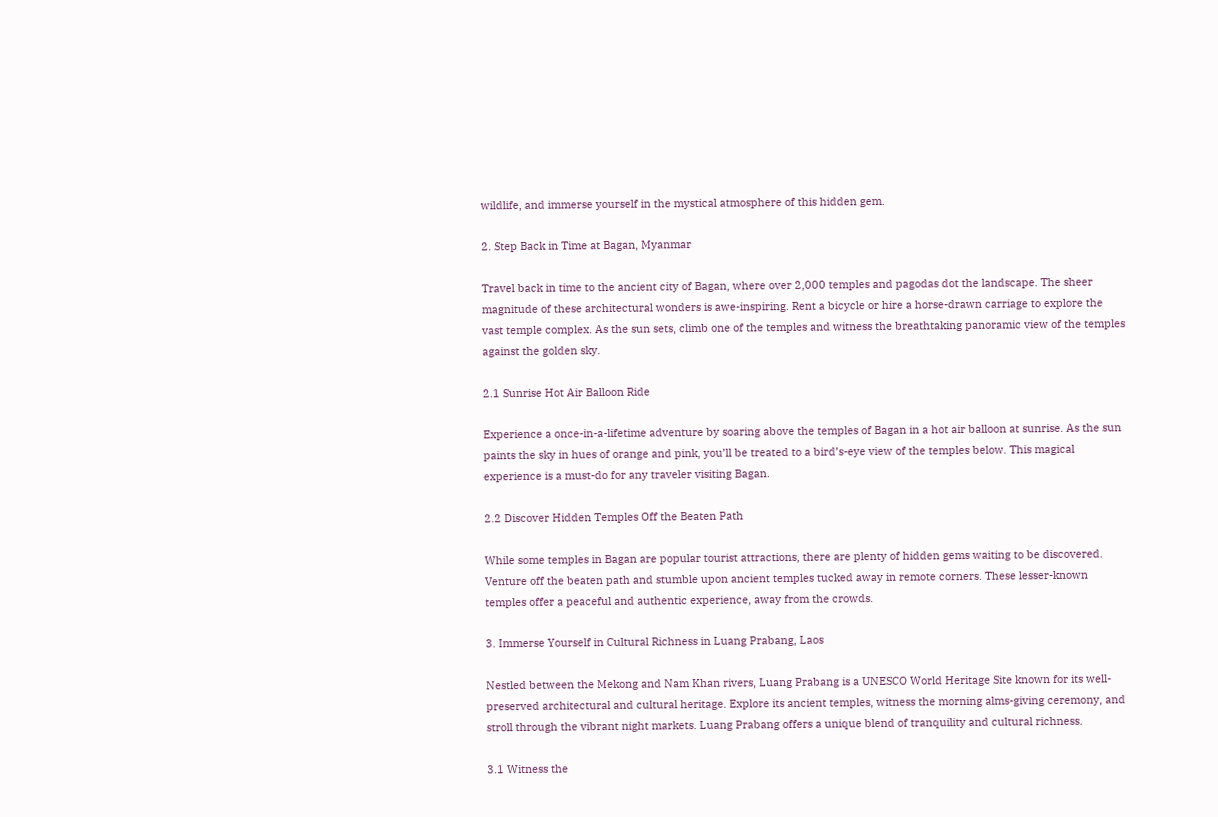wildlife, and immerse yourself in the mystical atmosphere of this hidden gem.

2. Step Back in Time at Bagan, Myanmar

Travel back in time to the ancient city of Bagan, where over 2,000 temples and pagodas dot the landscape. The sheer magnitude of these architectural wonders is awe-inspiring. Rent a bicycle or hire a horse-drawn carriage to explore the vast temple complex. As the sun sets, climb one of the temples and witness the breathtaking panoramic view of the temples against the golden sky.

2.1 Sunrise Hot Air Balloon Ride

Experience a once-in-a-lifetime adventure by soaring above the temples of Bagan in a hot air balloon at sunrise. As the sun paints the sky in hues of orange and pink, you’ll be treated to a bird’s-eye view of the temples below. This magical experience is a must-do for any traveler visiting Bagan.

2.2 Discover Hidden Temples Off the Beaten Path

While some temples in Bagan are popular tourist attractions, there are plenty of hidden gems waiting to be discovered. Venture off the beaten path and stumble upon ancient temples tucked away in remote corners. These lesser-known temples offer a peaceful and authentic experience, away from the crowds.

3. Immerse Yourself in Cultural Richness in Luang Prabang, Laos

Nestled between the Mekong and Nam Khan rivers, Luang Prabang is a UNESCO World Heritage Site known for its well-preserved architectural and cultural heritage. Explore its ancient temples, witness the morning alms-giving ceremony, and stroll through the vibrant night markets. Luang Prabang offers a unique blend of tranquility and cultural richness.

3.1 Witness the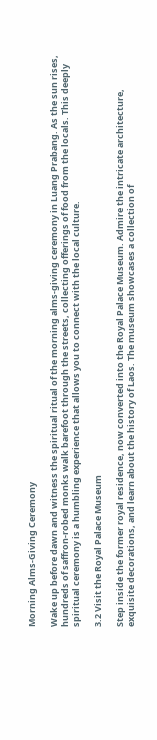Morning Alms-Giving Ceremony

Wake up before dawn and witness the spiritual ritual of the morning alms-giving ceremony in Luang Prabang. As the sun rises, hundreds of saffron-robed monks walk barefoot through the streets, collecting offerings of food from the locals. This deeply spiritual ceremony is a humbling experience that allows you to connect with the local culture.

3.2 Visit the Royal Palace Museum

Step inside the former royal residence, now converted into the Royal Palace Museum. Admire the intricate architecture, exquisite decorations, and learn about the history of Laos. The museum showcases a collection of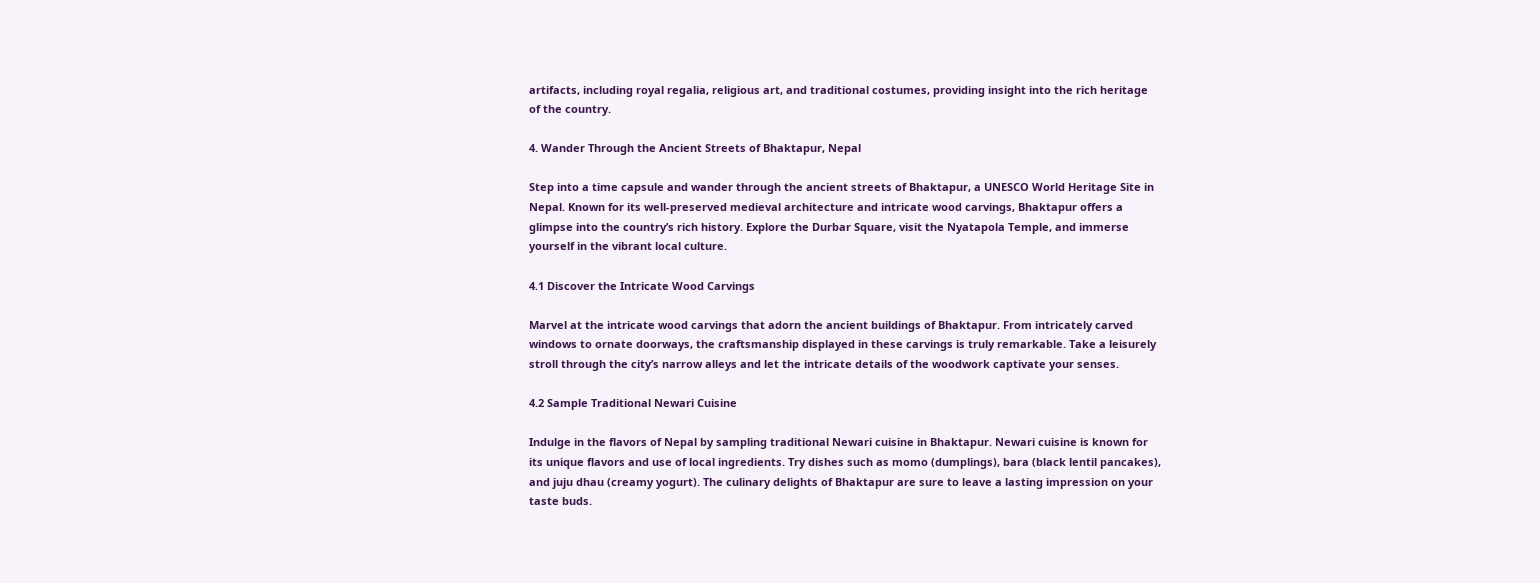artifacts, including royal regalia, religious art, and traditional costumes, providing insight into the rich heritage of the country.

4. Wander Through the Ancient Streets of Bhaktapur, Nepal

Step into a time capsule and wander through the ancient streets of Bhaktapur, a UNESCO World Heritage Site in Nepal. Known for its well-preserved medieval architecture and intricate wood carvings, Bhaktapur offers a glimpse into the country’s rich history. Explore the Durbar Square, visit the Nyatapola Temple, and immerse yourself in the vibrant local culture.

4.1 Discover the Intricate Wood Carvings

Marvel at the intricate wood carvings that adorn the ancient buildings of Bhaktapur. From intricately carved windows to ornate doorways, the craftsmanship displayed in these carvings is truly remarkable. Take a leisurely stroll through the city’s narrow alleys and let the intricate details of the woodwork captivate your senses.

4.2 Sample Traditional Newari Cuisine

Indulge in the flavors of Nepal by sampling traditional Newari cuisine in Bhaktapur. Newari cuisine is known for its unique flavors and use of local ingredients. Try dishes such as momo (dumplings), bara (black lentil pancakes), and juju dhau (creamy yogurt). The culinary delights of Bhaktapur are sure to leave a lasting impression on your taste buds.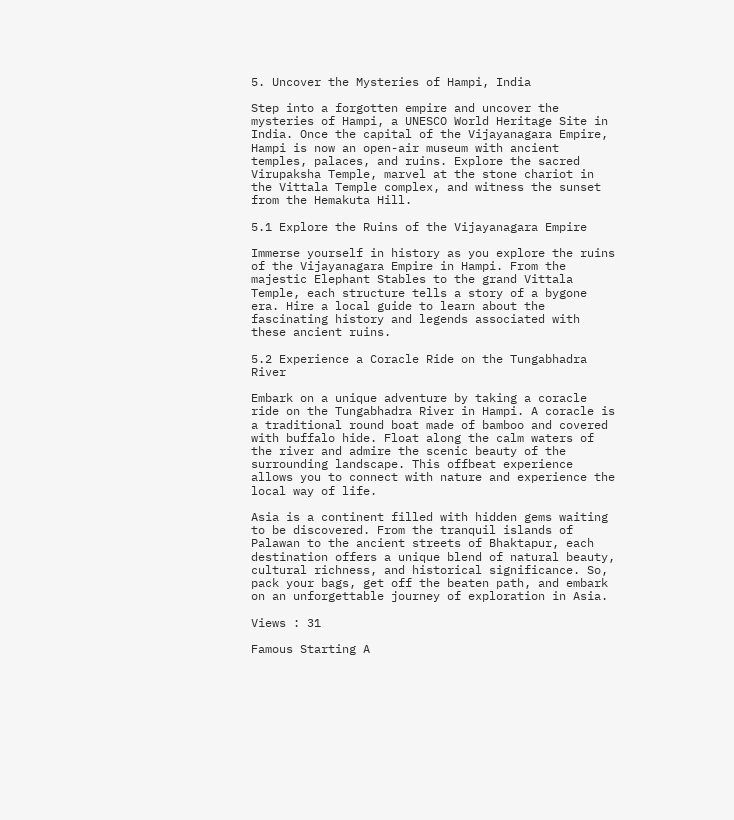5. Uncover the Mysteries of Hampi, India

Step into a forgotten empire and uncover the mysteries of Hampi, a UNESCO World Heritage Site in India. Once the capital of the Vijayanagara Empire, Hampi is now an open-air museum with ancient temples, palaces, and ruins. Explore the sacred Virupaksha Temple, marvel at the stone chariot in the Vittala Temple complex, and witness the sunset from the Hemakuta Hill.

5.1 Explore the Ruins of the Vijayanagara Empire

Immerse yourself in history as you explore the ruins of the Vijayanagara Empire in Hampi. From the majestic Elephant Stables to the grand Vittala Temple, each structure tells a story of a bygone era. Hire a local guide to learn about the fascinating history and legends associated with these ancient ruins.

5.2 Experience a Coracle Ride on the Tungabhadra River

Embark on a unique adventure by taking a coracle ride on the Tungabhadra River in Hampi. A coracle is a traditional round boat made of bamboo and covered with buffalo hide. Float along the calm waters of the river and admire the scenic beauty of the surrounding landscape. This offbeat experience allows you to connect with nature and experience the local way of life.

Asia is a continent filled with hidden gems waiting to be discovered. From the tranquil islands of Palawan to the ancient streets of Bhaktapur, each destination offers a unique blend of natural beauty, cultural richness, and historical significance. So, pack your bags, get off the beaten path, and embark on an unforgettable journey of exploration in Asia.

Views : 31

Famous Starting A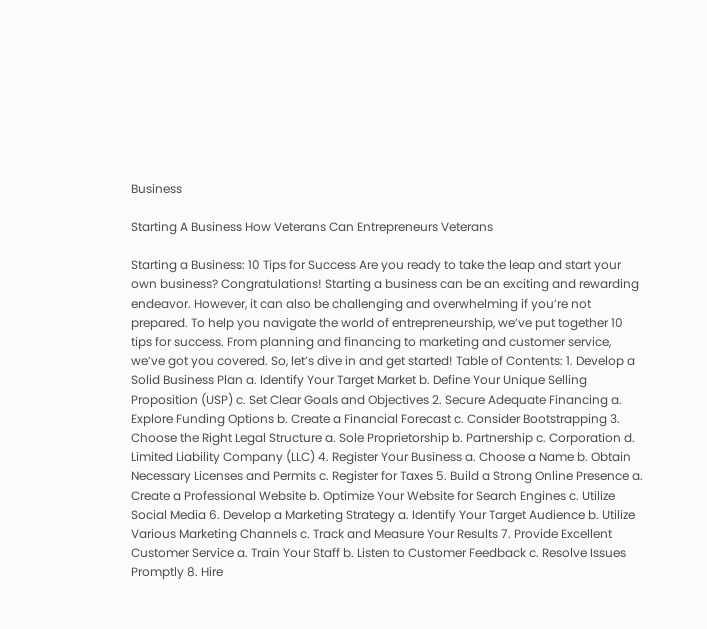Business

Starting A Business How Veterans Can Entrepreneurs Veterans

Starting a Business: 10 Tips for Success Are you ready to take the leap and start your own business? Congratulations! Starting a business can be an exciting and rewarding endeavor. However, it can also be challenging and overwhelming if you’re not prepared. To help you navigate the world of entrepreneurship, we’ve put together 10 tips for success. From planning and financing to marketing and customer service, we’ve got you covered. So, let’s dive in and get started! Table of Contents: 1. Develop a Solid Business Plan a. Identify Your Target Market b. Define Your Unique Selling Proposition (USP) c. Set Clear Goals and Objectives 2. Secure Adequate Financing a. Explore Funding Options b. Create a Financial Forecast c. Consider Bootstrapping 3. Choose the Right Legal Structure a. Sole Proprietorship b. Partnership c. Corporation d. Limited Liability Company (LLC) 4. Register Your Business a. Choose a Name b. Obtain Necessary Licenses and Permits c. Register for Taxes 5. Build a Strong Online Presence a. Create a Professional Website b. Optimize Your Website for Search Engines c. Utilize Social Media 6. Develop a Marketing Strategy a. Identify Your Target Audience b. Utilize Various Marketing Channels c. Track and Measure Your Results 7. Provide Excellent Customer Service a. Train Your Staff b. Listen to Customer Feedback c. Resolve Issues Promptly 8. Hire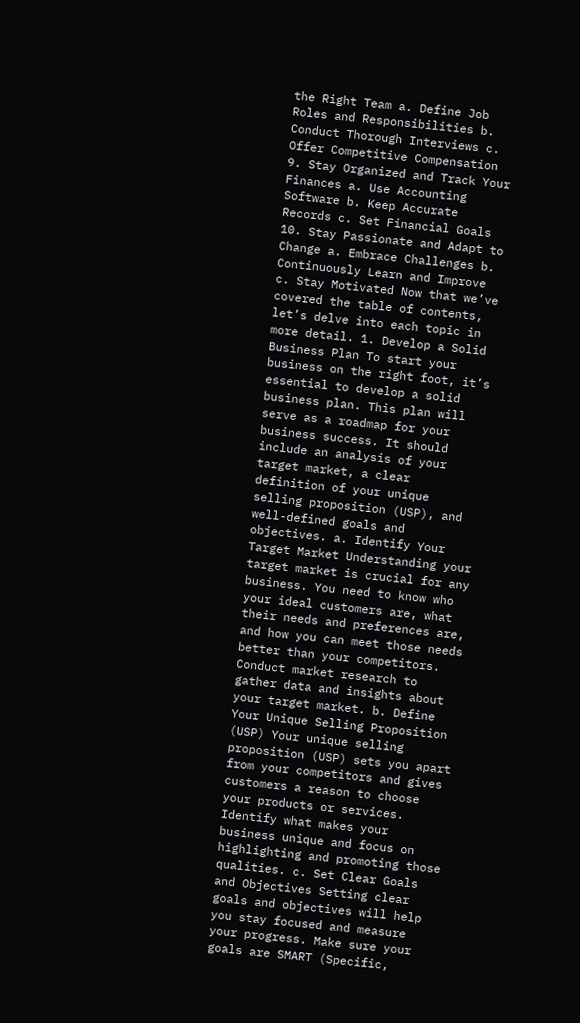the Right Team a. Define Job Roles and Responsibilities b. Conduct Thorough Interviews c. Offer Competitive Compensation 9. Stay Organized and Track Your Finances a. Use Accounting Software b. Keep Accurate Records c. Set Financial Goals 10. Stay Passionate and Adapt to Change a. Embrace Challenges b. Continuously Learn and Improve c. Stay Motivated Now that we’ve covered the table of contents, let’s delve into each topic in more detail. 1. Develop a Solid Business Plan To start your business on the right foot, it’s essential to develop a solid business plan. This plan will serve as a roadmap for your business success. It should include an analysis of your target market, a clear definition of your unique selling proposition (USP), and well-defined goals and objectives. a. Identify Your Target Market Understanding your target market is crucial for any business. You need to know who your ideal customers are, what their needs and preferences are, and how you can meet those needs better than your competitors. Conduct market research to gather data and insights about your target market. b. Define Your Unique Selling Proposition (USP) Your unique selling proposition (USP) sets you apart from your competitors and gives customers a reason to choose your products or services. Identify what makes your business unique and focus on highlighting and promoting those qualities. c. Set Clear Goals and Objectives Setting clear goals and objectives will help you stay focused and measure your progress. Make sure your goals are SMART (Specific,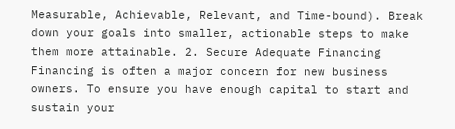Measurable, Achievable, Relevant, and Time-bound). Break down your goals into smaller, actionable steps to make them more attainable. 2. Secure Adequate Financing Financing is often a major concern for new business owners. To ensure you have enough capital to start and sustain your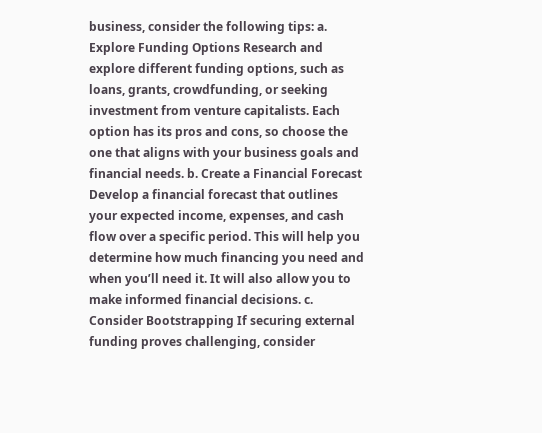business, consider the following tips: a. Explore Funding Options Research and explore different funding options, such as loans, grants, crowdfunding, or seeking investment from venture capitalists. Each option has its pros and cons, so choose the one that aligns with your business goals and financial needs. b. Create a Financial Forecast Develop a financial forecast that outlines your expected income, expenses, and cash flow over a specific period. This will help you determine how much financing you need and when you’ll need it. It will also allow you to make informed financial decisions. c. Consider Bootstrapping If securing external funding proves challenging, consider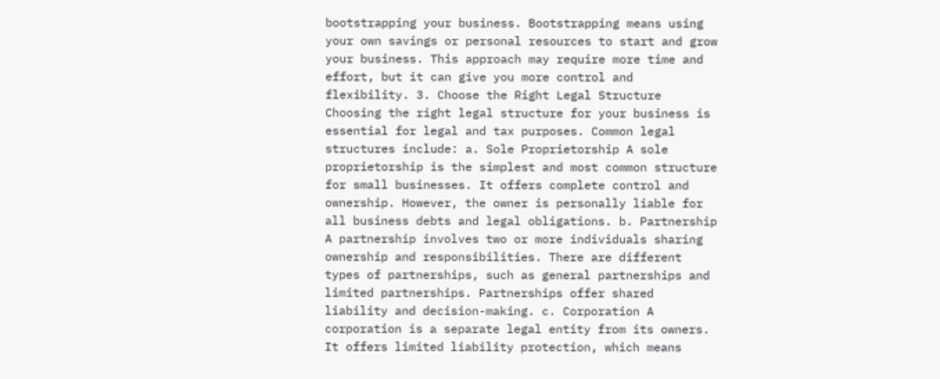bootstrapping your business. Bootstrapping means using your own savings or personal resources to start and grow your business. This approach may require more time and effort, but it can give you more control and flexibility. 3. Choose the Right Legal Structure Choosing the right legal structure for your business is essential for legal and tax purposes. Common legal structures include: a. Sole Proprietorship A sole proprietorship is the simplest and most common structure for small businesses. It offers complete control and ownership. However, the owner is personally liable for all business debts and legal obligations. b. Partnership A partnership involves two or more individuals sharing ownership and responsibilities. There are different types of partnerships, such as general partnerships and limited partnerships. Partnerships offer shared liability and decision-making. c. Corporation A corporation is a separate legal entity from its owners. It offers limited liability protection, which means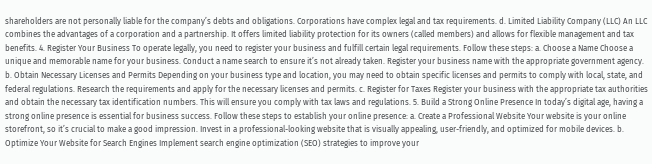shareholders are not personally liable for the company’s debts and obligations. Corporations have complex legal and tax requirements. d. Limited Liability Company (LLC) An LLC combines the advantages of a corporation and a partnership. It offers limited liability protection for its owners (called members) and allows for flexible management and tax benefits. 4. Register Your Business To operate legally, you need to register your business and fulfill certain legal requirements. Follow these steps: a. Choose a Name Choose a unique and memorable name for your business. Conduct a name search to ensure it’s not already taken. Register your business name with the appropriate government agency. b. Obtain Necessary Licenses and Permits Depending on your business type and location, you may need to obtain specific licenses and permits to comply with local, state, and federal regulations. Research the requirements and apply for the necessary licenses and permits. c. Register for Taxes Register your business with the appropriate tax authorities and obtain the necessary tax identification numbers. This will ensure you comply with tax laws and regulations. 5. Build a Strong Online Presence In today’s digital age, having a strong online presence is essential for business success. Follow these steps to establish your online presence: a. Create a Professional Website Your website is your online storefront, so it’s crucial to make a good impression. Invest in a professional-looking website that is visually appealing, user-friendly, and optimized for mobile devices. b. Optimize Your Website for Search Engines Implement search engine optimization (SEO) strategies to improve your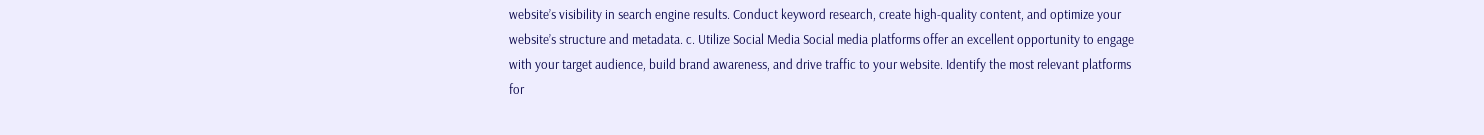website’s visibility in search engine results. Conduct keyword research, create high-quality content, and optimize your website’s structure and metadata. c. Utilize Social Media Social media platforms offer an excellent opportunity to engage with your target audience, build brand awareness, and drive traffic to your website. Identify the most relevant platforms for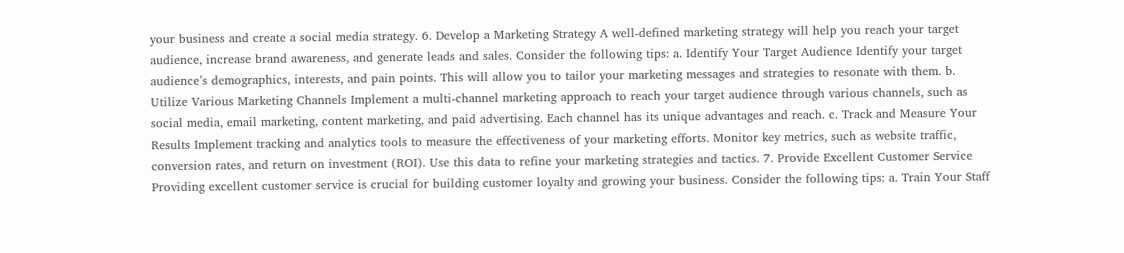your business and create a social media strategy. 6. Develop a Marketing Strategy A well-defined marketing strategy will help you reach your target audience, increase brand awareness, and generate leads and sales. Consider the following tips: a. Identify Your Target Audience Identify your target audience’s demographics, interests, and pain points. This will allow you to tailor your marketing messages and strategies to resonate with them. b. Utilize Various Marketing Channels Implement a multi-channel marketing approach to reach your target audience through various channels, such as social media, email marketing, content marketing, and paid advertising. Each channel has its unique advantages and reach. c. Track and Measure Your Results Implement tracking and analytics tools to measure the effectiveness of your marketing efforts. Monitor key metrics, such as website traffic, conversion rates, and return on investment (ROI). Use this data to refine your marketing strategies and tactics. 7. Provide Excellent Customer Service Providing excellent customer service is crucial for building customer loyalty and growing your business. Consider the following tips: a. Train Your Staff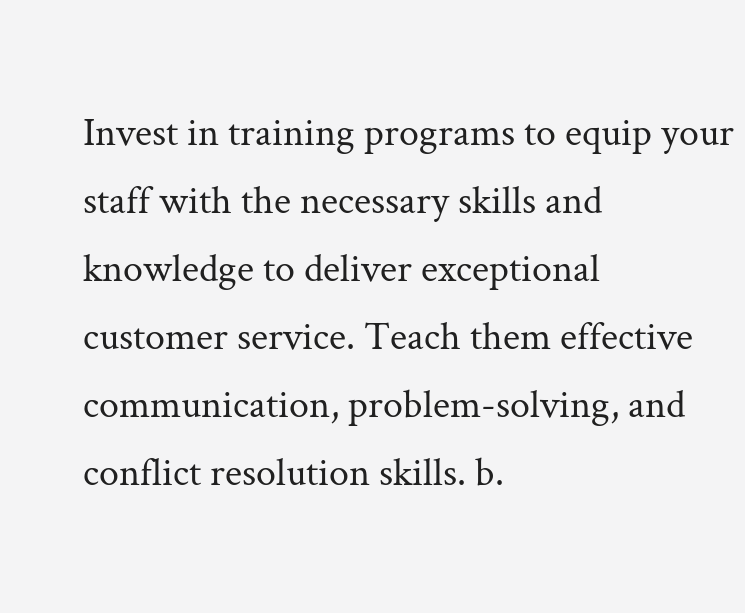Invest in training programs to equip your staff with the necessary skills and knowledge to deliver exceptional customer service. Teach them effective communication, problem-solving, and conflict resolution skills. b.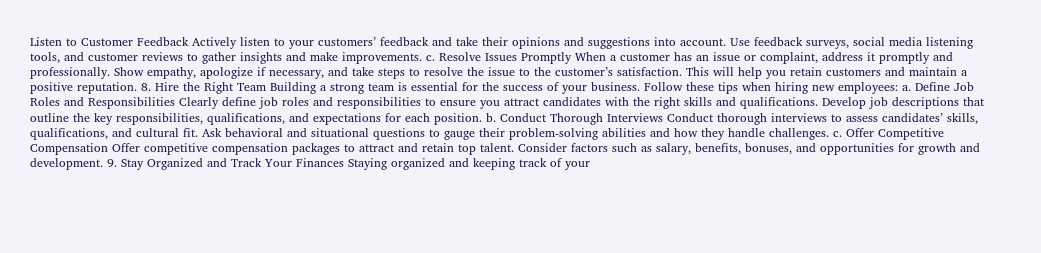Listen to Customer Feedback Actively listen to your customers’ feedback and take their opinions and suggestions into account. Use feedback surveys, social media listening tools, and customer reviews to gather insights and make improvements. c. Resolve Issues Promptly When a customer has an issue or complaint, address it promptly and professionally. Show empathy, apologize if necessary, and take steps to resolve the issue to the customer’s satisfaction. This will help you retain customers and maintain a positive reputation. 8. Hire the Right Team Building a strong team is essential for the success of your business. Follow these tips when hiring new employees: a. Define Job Roles and Responsibilities Clearly define job roles and responsibilities to ensure you attract candidates with the right skills and qualifications. Develop job descriptions that outline the key responsibilities, qualifications, and expectations for each position. b. Conduct Thorough Interviews Conduct thorough interviews to assess candidates’ skills, qualifications, and cultural fit. Ask behavioral and situational questions to gauge their problem-solving abilities and how they handle challenges. c. Offer Competitive Compensation Offer competitive compensation packages to attract and retain top talent. Consider factors such as salary, benefits, bonuses, and opportunities for growth and development. 9. Stay Organized and Track Your Finances Staying organized and keeping track of your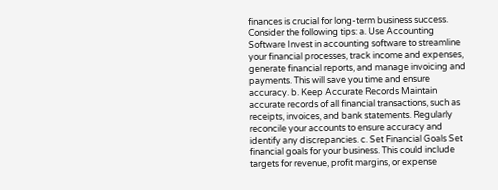finances is crucial for long-term business success. Consider the following tips: a. Use Accounting Software Invest in accounting software to streamline your financial processes, track income and expenses, generate financial reports, and manage invoicing and payments. This will save you time and ensure accuracy. b. Keep Accurate Records Maintain accurate records of all financial transactions, such as receipts, invoices, and bank statements. Regularly reconcile your accounts to ensure accuracy and identify any discrepancies. c. Set Financial Goals Set financial goals for your business. This could include targets for revenue, profit margins, or expense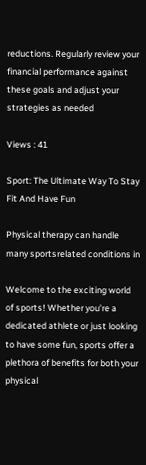reductions. Regularly review your financial performance against these goals and adjust your strategies as needed

Views : 41

Sport: The Ultimate Way To Stay Fit And Have Fun

Physical therapy can handle many sportsrelated conditions in

Welcome to the exciting world of sports! Whether you’re a dedicated athlete or just looking to have some fun, sports offer a plethora of benefits for both your physical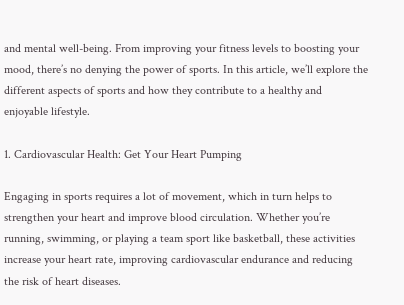and mental well-being. From improving your fitness levels to boosting your mood, there’s no denying the power of sports. In this article, we’ll explore the different aspects of sports and how they contribute to a healthy and enjoyable lifestyle.

1. Cardiovascular Health: Get Your Heart Pumping

Engaging in sports requires a lot of movement, which in turn helps to strengthen your heart and improve blood circulation. Whether you’re running, swimming, or playing a team sport like basketball, these activities increase your heart rate, improving cardiovascular endurance and reducing the risk of heart diseases.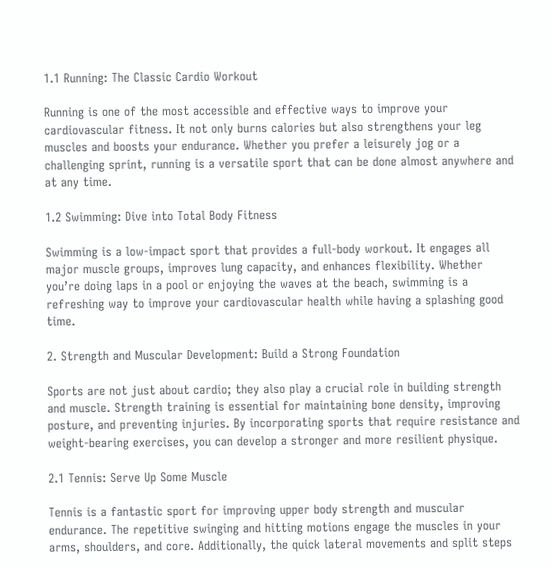1.1 Running: The Classic Cardio Workout

Running is one of the most accessible and effective ways to improve your cardiovascular fitness. It not only burns calories but also strengthens your leg muscles and boosts your endurance. Whether you prefer a leisurely jog or a challenging sprint, running is a versatile sport that can be done almost anywhere and at any time.

1.2 Swimming: Dive into Total Body Fitness

Swimming is a low-impact sport that provides a full-body workout. It engages all major muscle groups, improves lung capacity, and enhances flexibility. Whether you’re doing laps in a pool or enjoying the waves at the beach, swimming is a refreshing way to improve your cardiovascular health while having a splashing good time.

2. Strength and Muscular Development: Build a Strong Foundation

Sports are not just about cardio; they also play a crucial role in building strength and muscle. Strength training is essential for maintaining bone density, improving posture, and preventing injuries. By incorporating sports that require resistance and weight-bearing exercises, you can develop a stronger and more resilient physique.

2.1 Tennis: Serve Up Some Muscle

Tennis is a fantastic sport for improving upper body strength and muscular endurance. The repetitive swinging and hitting motions engage the muscles in your arms, shoulders, and core. Additionally, the quick lateral movements and split steps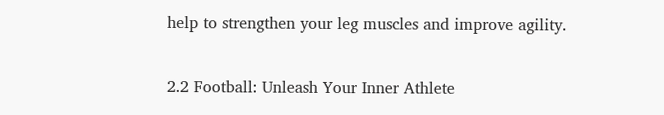help to strengthen your leg muscles and improve agility.

2.2 Football: Unleash Your Inner Athlete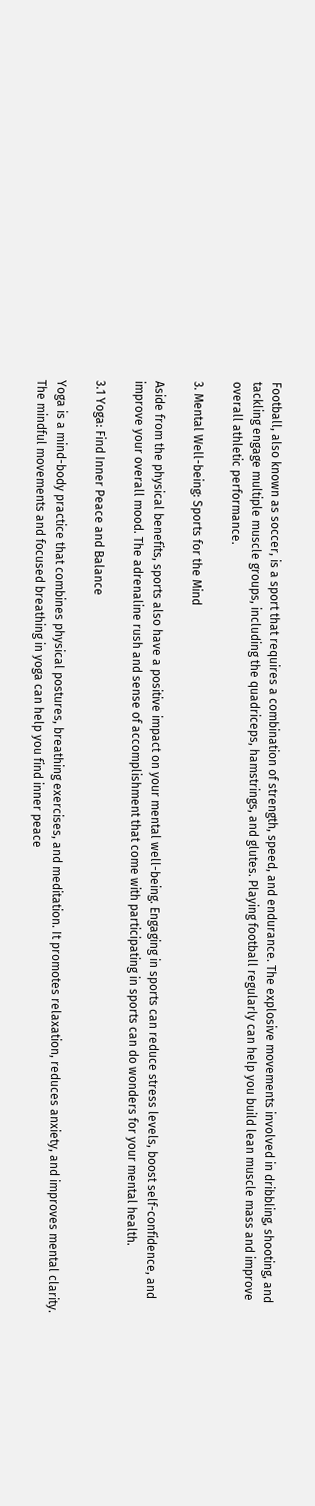Football, also known as soccer, is a sport that requires a combination of strength, speed, and endurance. The explosive movements involved in dribbling, shooting, and tackling engage multiple muscle groups, including the quadriceps, hamstrings, and glutes. Playing football regularly can help you build lean muscle mass and improve overall athletic performance.

3. Mental Well-being: Sports for the Mind

Aside from the physical benefits, sports also have a positive impact on your mental well-being. Engaging in sports can reduce stress levels, boost self-confidence, and improve your overall mood. The adrenaline rush and sense of accomplishment that come with participating in sports can do wonders for your mental health.

3.1 Yoga: Find Inner Peace and Balance

Yoga is a mind-body practice that combines physical postures, breathing exercises, and meditation. It promotes relaxation, reduces anxiety, and improves mental clarity. The mindful movements and focused breathing in yoga can help you find inner peace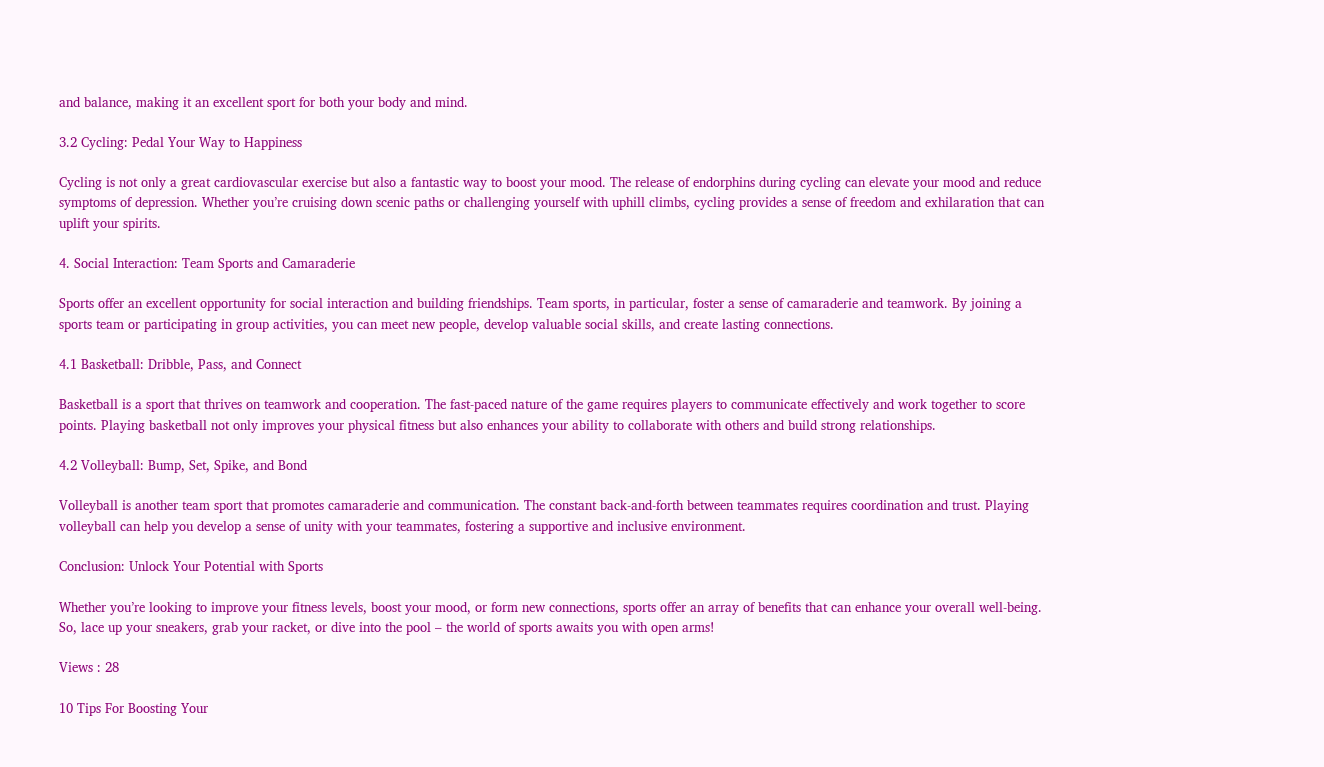and balance, making it an excellent sport for both your body and mind.

3.2 Cycling: Pedal Your Way to Happiness

Cycling is not only a great cardiovascular exercise but also a fantastic way to boost your mood. The release of endorphins during cycling can elevate your mood and reduce symptoms of depression. Whether you’re cruising down scenic paths or challenging yourself with uphill climbs, cycling provides a sense of freedom and exhilaration that can uplift your spirits.

4. Social Interaction: Team Sports and Camaraderie

Sports offer an excellent opportunity for social interaction and building friendships. Team sports, in particular, foster a sense of camaraderie and teamwork. By joining a sports team or participating in group activities, you can meet new people, develop valuable social skills, and create lasting connections.

4.1 Basketball: Dribble, Pass, and Connect

Basketball is a sport that thrives on teamwork and cooperation. The fast-paced nature of the game requires players to communicate effectively and work together to score points. Playing basketball not only improves your physical fitness but also enhances your ability to collaborate with others and build strong relationships.

4.2 Volleyball: Bump, Set, Spike, and Bond

Volleyball is another team sport that promotes camaraderie and communication. The constant back-and-forth between teammates requires coordination and trust. Playing volleyball can help you develop a sense of unity with your teammates, fostering a supportive and inclusive environment.

Conclusion: Unlock Your Potential with Sports

Whether you’re looking to improve your fitness levels, boost your mood, or form new connections, sports offer an array of benefits that can enhance your overall well-being. So, lace up your sneakers, grab your racket, or dive into the pool – the world of sports awaits you with open arms!

Views : 28

10 Tips For Boosting Your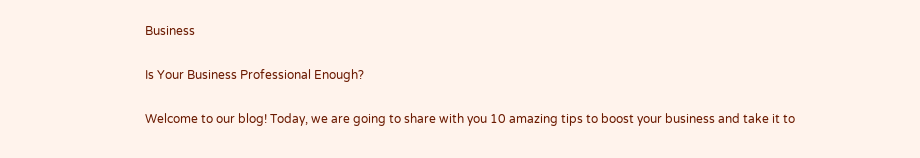Business

Is Your Business Professional Enough?

Welcome to our blog! Today, we are going to share with you 10 amazing tips to boost your business and take it to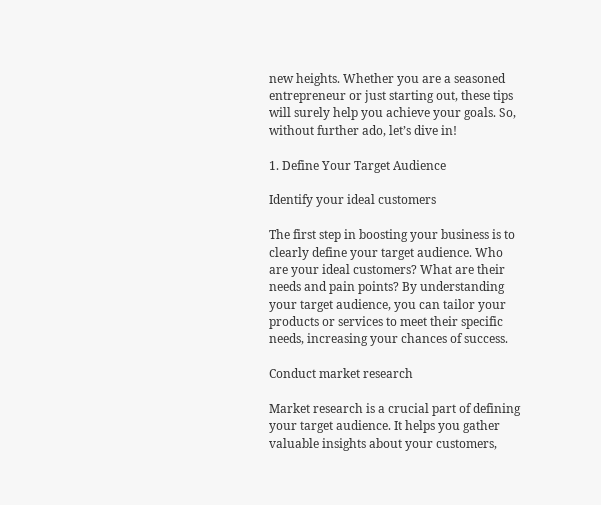new heights. Whether you are a seasoned entrepreneur or just starting out, these tips will surely help you achieve your goals. So, without further ado, let’s dive in!

1. Define Your Target Audience

Identify your ideal customers

The first step in boosting your business is to clearly define your target audience. Who are your ideal customers? What are their needs and pain points? By understanding your target audience, you can tailor your products or services to meet their specific needs, increasing your chances of success.

Conduct market research

Market research is a crucial part of defining your target audience. It helps you gather valuable insights about your customers,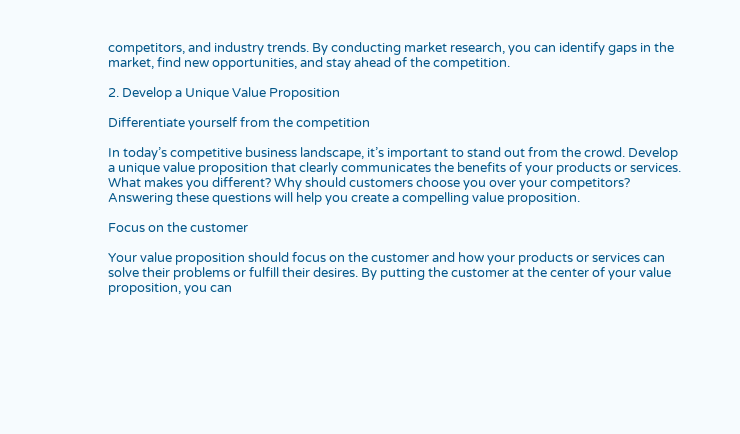competitors, and industry trends. By conducting market research, you can identify gaps in the market, find new opportunities, and stay ahead of the competition.

2. Develop a Unique Value Proposition

Differentiate yourself from the competition

In today’s competitive business landscape, it’s important to stand out from the crowd. Develop a unique value proposition that clearly communicates the benefits of your products or services. What makes you different? Why should customers choose you over your competitors? Answering these questions will help you create a compelling value proposition.

Focus on the customer

Your value proposition should focus on the customer and how your products or services can solve their problems or fulfill their desires. By putting the customer at the center of your value proposition, you can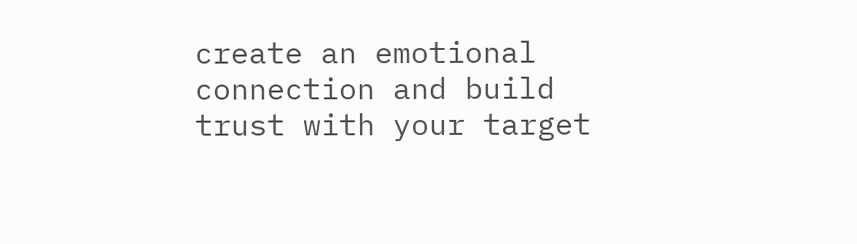create an emotional connection and build trust with your target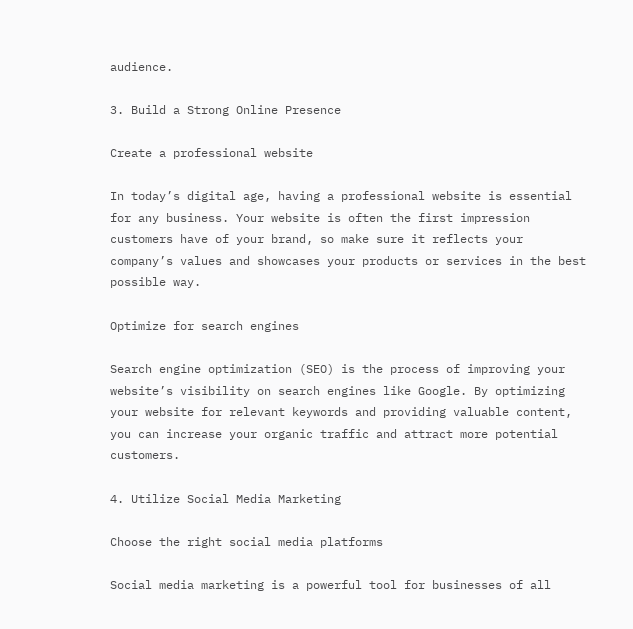audience.

3. Build a Strong Online Presence

Create a professional website

In today’s digital age, having a professional website is essential for any business. Your website is often the first impression customers have of your brand, so make sure it reflects your company’s values and showcases your products or services in the best possible way.

Optimize for search engines

Search engine optimization (SEO) is the process of improving your website’s visibility on search engines like Google. By optimizing your website for relevant keywords and providing valuable content, you can increase your organic traffic and attract more potential customers.

4. Utilize Social Media Marketing

Choose the right social media platforms

Social media marketing is a powerful tool for businesses of all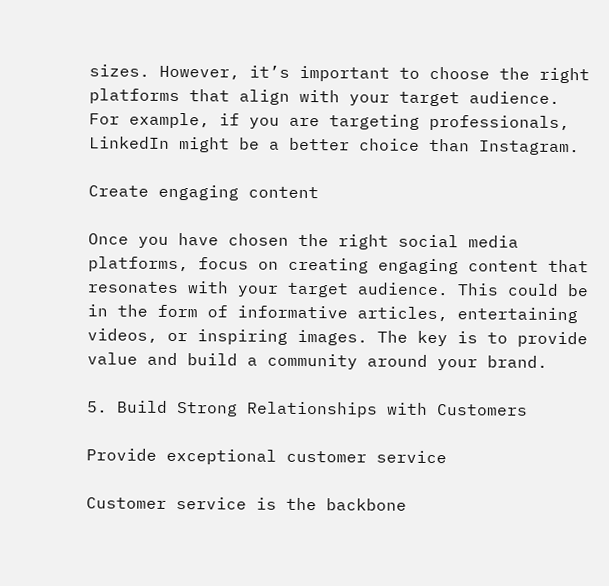sizes. However, it’s important to choose the right platforms that align with your target audience. For example, if you are targeting professionals, LinkedIn might be a better choice than Instagram.

Create engaging content

Once you have chosen the right social media platforms, focus on creating engaging content that resonates with your target audience. This could be in the form of informative articles, entertaining videos, or inspiring images. The key is to provide value and build a community around your brand.

5. Build Strong Relationships with Customers

Provide exceptional customer service

Customer service is the backbone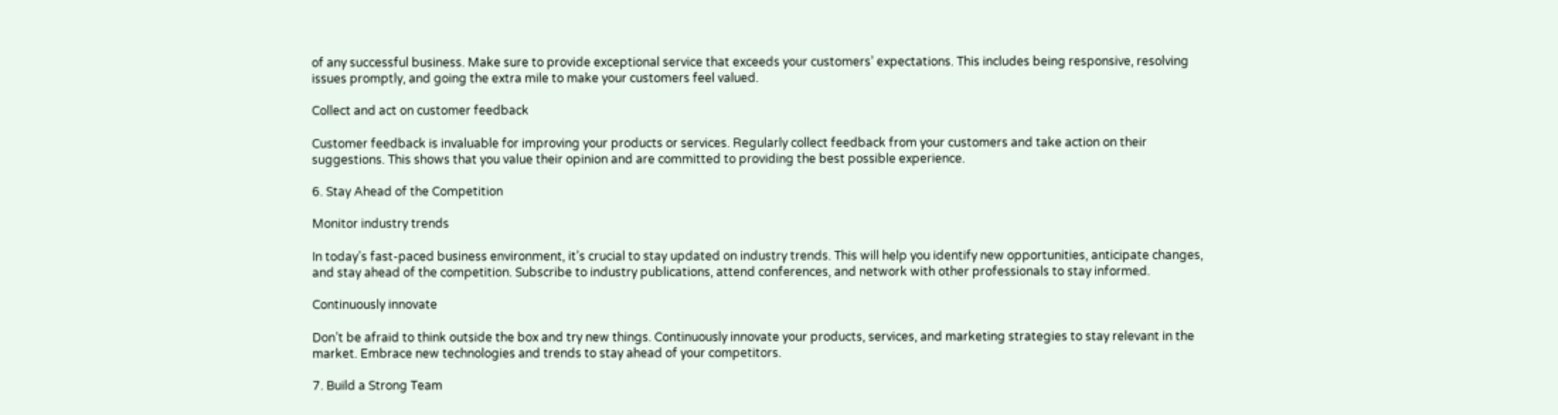of any successful business. Make sure to provide exceptional service that exceeds your customers’ expectations. This includes being responsive, resolving issues promptly, and going the extra mile to make your customers feel valued.

Collect and act on customer feedback

Customer feedback is invaluable for improving your products or services. Regularly collect feedback from your customers and take action on their suggestions. This shows that you value their opinion and are committed to providing the best possible experience.

6. Stay Ahead of the Competition

Monitor industry trends

In today’s fast-paced business environment, it’s crucial to stay updated on industry trends. This will help you identify new opportunities, anticipate changes, and stay ahead of the competition. Subscribe to industry publications, attend conferences, and network with other professionals to stay informed.

Continuously innovate

Don’t be afraid to think outside the box and try new things. Continuously innovate your products, services, and marketing strategies to stay relevant in the market. Embrace new technologies and trends to stay ahead of your competitors.

7. Build a Strong Team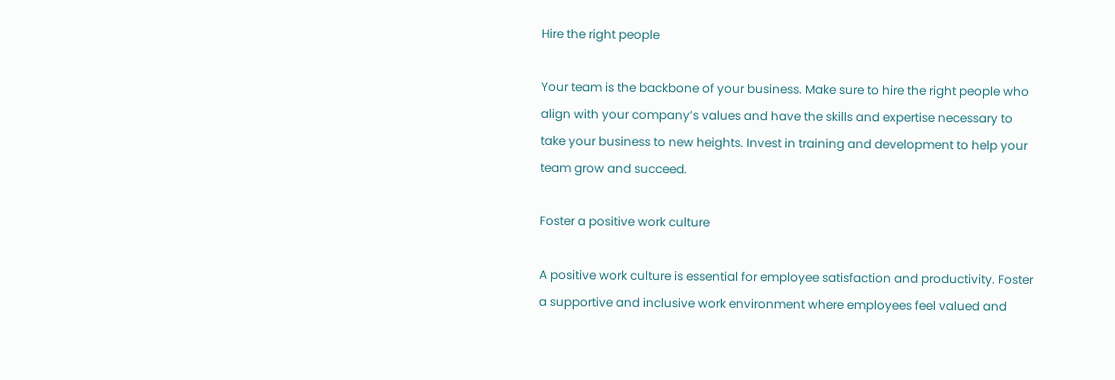Hire the right people

Your team is the backbone of your business. Make sure to hire the right people who align with your company’s values and have the skills and expertise necessary to take your business to new heights. Invest in training and development to help your team grow and succeed.

Foster a positive work culture

A positive work culture is essential for employee satisfaction and productivity. Foster a supportive and inclusive work environment where employees feel valued and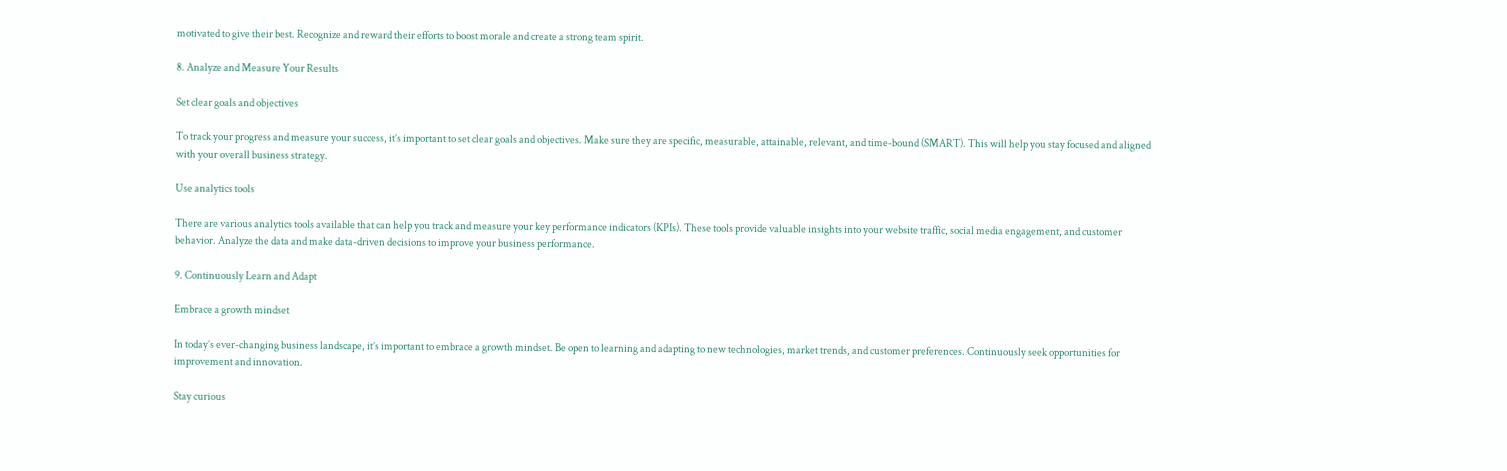motivated to give their best. Recognize and reward their efforts to boost morale and create a strong team spirit.

8. Analyze and Measure Your Results

Set clear goals and objectives

To track your progress and measure your success, it’s important to set clear goals and objectives. Make sure they are specific, measurable, attainable, relevant, and time-bound (SMART). This will help you stay focused and aligned with your overall business strategy.

Use analytics tools

There are various analytics tools available that can help you track and measure your key performance indicators (KPIs). These tools provide valuable insights into your website traffic, social media engagement, and customer behavior. Analyze the data and make data-driven decisions to improve your business performance.

9. Continuously Learn and Adapt

Embrace a growth mindset

In today’s ever-changing business landscape, it’s important to embrace a growth mindset. Be open to learning and adapting to new technologies, market trends, and customer preferences. Continuously seek opportunities for improvement and innovation.

Stay curious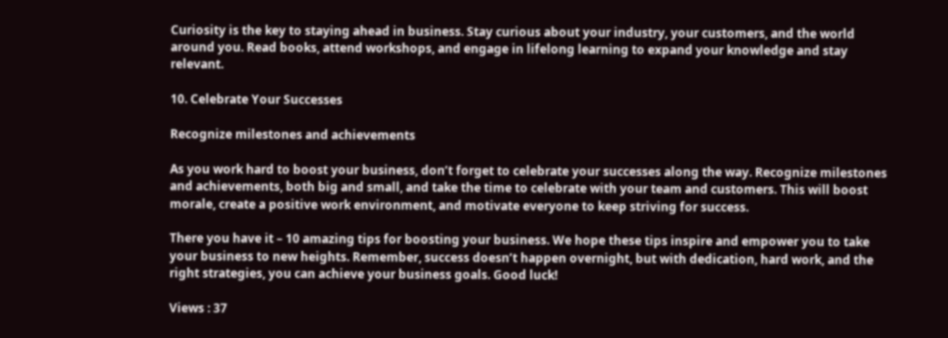Curiosity is the key to staying ahead in business. Stay curious about your industry, your customers, and the world around you. Read books, attend workshops, and engage in lifelong learning to expand your knowledge and stay relevant.

10. Celebrate Your Successes

Recognize milestones and achievements

As you work hard to boost your business, don’t forget to celebrate your successes along the way. Recognize milestones and achievements, both big and small, and take the time to celebrate with your team and customers. This will boost morale, create a positive work environment, and motivate everyone to keep striving for success.

There you have it – 10 amazing tips for boosting your business. We hope these tips inspire and empower you to take your business to new heights. Remember, success doesn’t happen overnight, but with dedication, hard work, and the right strategies, you can achieve your business goals. Good luck!

Views : 37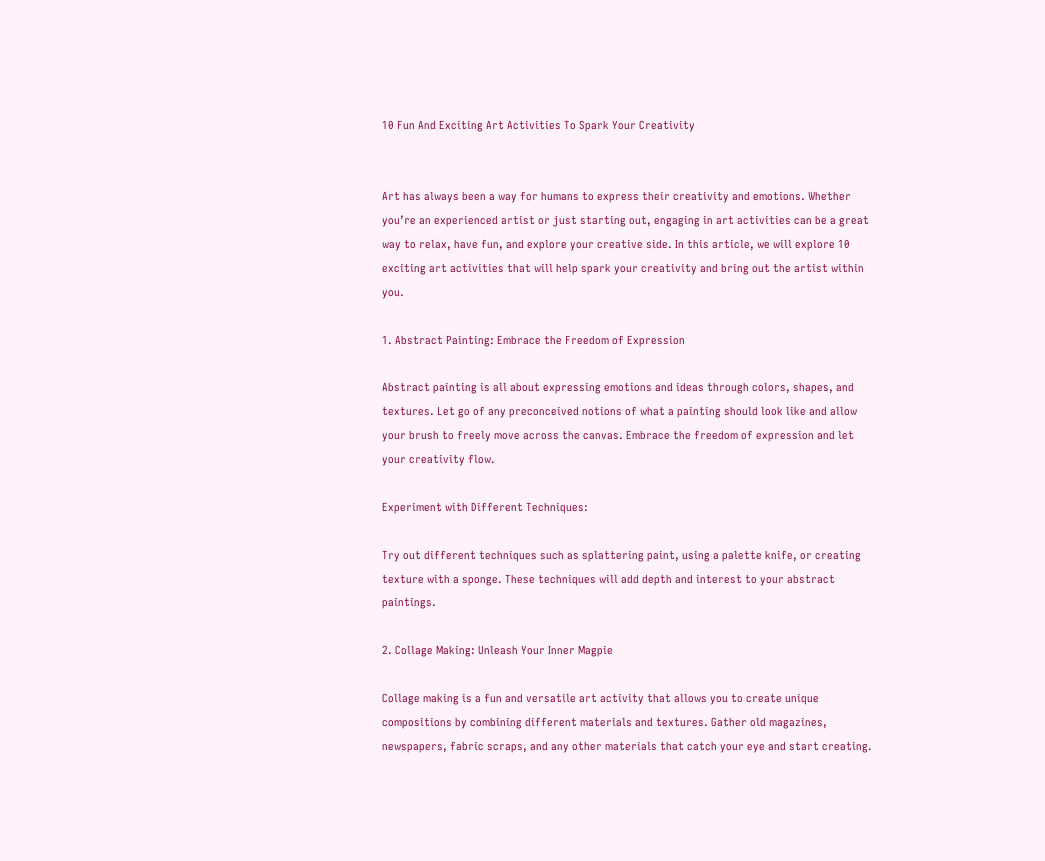10 Fun And Exciting Art Activities To Spark Your Creativity


Art has always been a way for humans to express their creativity and emotions. Whether you’re an experienced artist or just starting out, engaging in art activities can be a great way to relax, have fun, and explore your creative side. In this article, we will explore 10 exciting art activities that will help spark your creativity and bring out the artist within you.

1. Abstract Painting: Embrace the Freedom of Expression

Abstract painting is all about expressing emotions and ideas through colors, shapes, and textures. Let go of any preconceived notions of what a painting should look like and allow your brush to freely move across the canvas. Embrace the freedom of expression and let your creativity flow.

Experiment with Different Techniques:

Try out different techniques such as splattering paint, using a palette knife, or creating texture with a sponge. These techniques will add depth and interest to your abstract paintings.

2. Collage Making: Unleash Your Inner Magpie

Collage making is a fun and versatile art activity that allows you to create unique compositions by combining different materials and textures. Gather old magazines, newspapers, fabric scraps, and any other materials that catch your eye and start creating.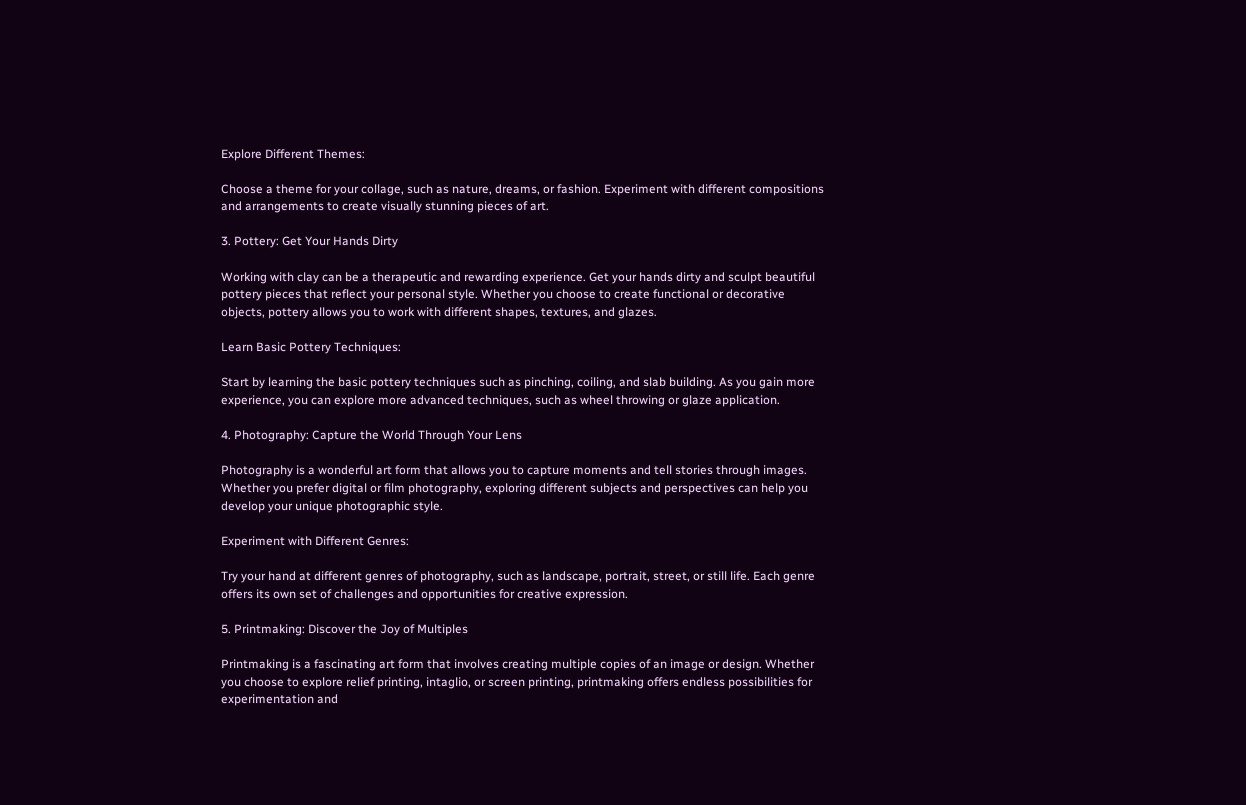Explore Different Themes:

Choose a theme for your collage, such as nature, dreams, or fashion. Experiment with different compositions and arrangements to create visually stunning pieces of art.

3. Pottery: Get Your Hands Dirty

Working with clay can be a therapeutic and rewarding experience. Get your hands dirty and sculpt beautiful pottery pieces that reflect your personal style. Whether you choose to create functional or decorative objects, pottery allows you to work with different shapes, textures, and glazes.

Learn Basic Pottery Techniques:

Start by learning the basic pottery techniques such as pinching, coiling, and slab building. As you gain more experience, you can explore more advanced techniques, such as wheel throwing or glaze application.

4. Photography: Capture the World Through Your Lens

Photography is a wonderful art form that allows you to capture moments and tell stories through images. Whether you prefer digital or film photography, exploring different subjects and perspectives can help you develop your unique photographic style.

Experiment with Different Genres:

Try your hand at different genres of photography, such as landscape, portrait, street, or still life. Each genre offers its own set of challenges and opportunities for creative expression.

5. Printmaking: Discover the Joy of Multiples

Printmaking is a fascinating art form that involves creating multiple copies of an image or design. Whether you choose to explore relief printing, intaglio, or screen printing, printmaking offers endless possibilities for experimentation and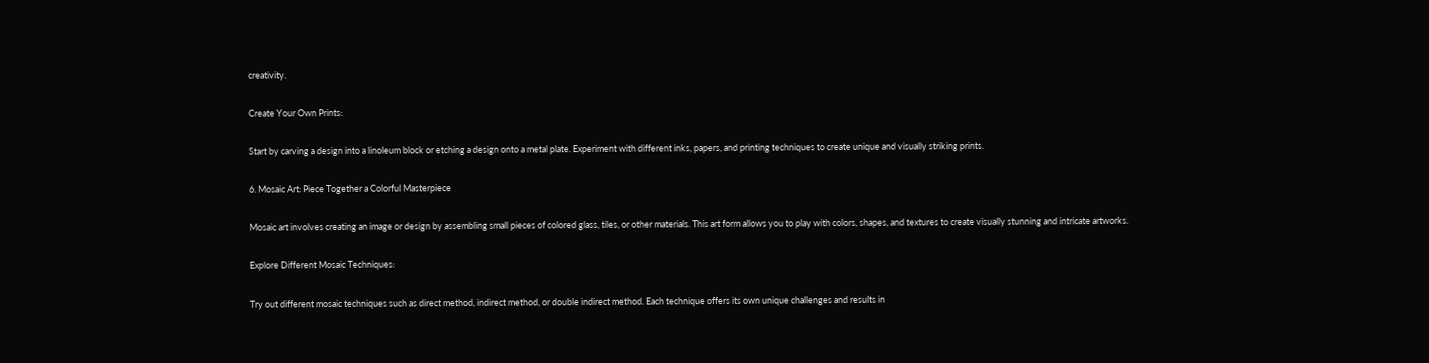creativity.

Create Your Own Prints:

Start by carving a design into a linoleum block or etching a design onto a metal plate. Experiment with different inks, papers, and printing techniques to create unique and visually striking prints.

6. Mosaic Art: Piece Together a Colorful Masterpiece

Mosaic art involves creating an image or design by assembling small pieces of colored glass, tiles, or other materials. This art form allows you to play with colors, shapes, and textures to create visually stunning and intricate artworks.

Explore Different Mosaic Techniques:

Try out different mosaic techniques such as direct method, indirect method, or double indirect method. Each technique offers its own unique challenges and results in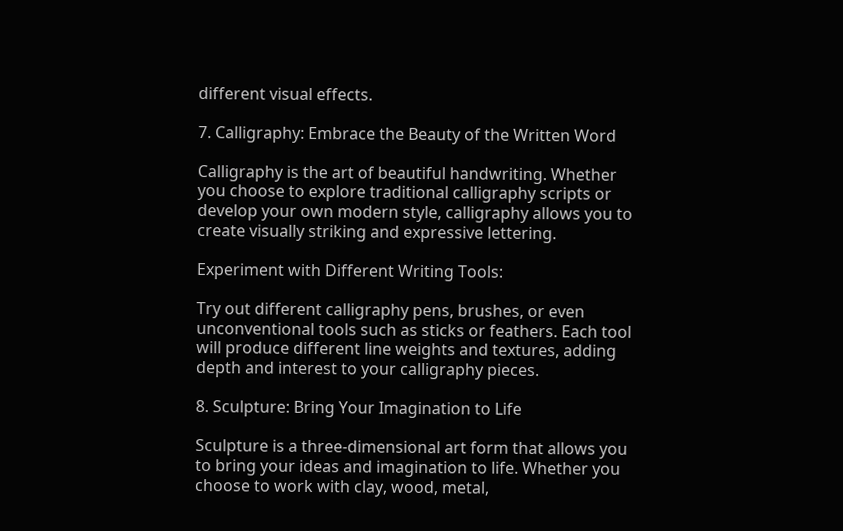different visual effects.

7. Calligraphy: Embrace the Beauty of the Written Word

Calligraphy is the art of beautiful handwriting. Whether you choose to explore traditional calligraphy scripts or develop your own modern style, calligraphy allows you to create visually striking and expressive lettering.

Experiment with Different Writing Tools:

Try out different calligraphy pens, brushes, or even unconventional tools such as sticks or feathers. Each tool will produce different line weights and textures, adding depth and interest to your calligraphy pieces.

8. Sculpture: Bring Your Imagination to Life

Sculpture is a three-dimensional art form that allows you to bring your ideas and imagination to life. Whether you choose to work with clay, wood, metal,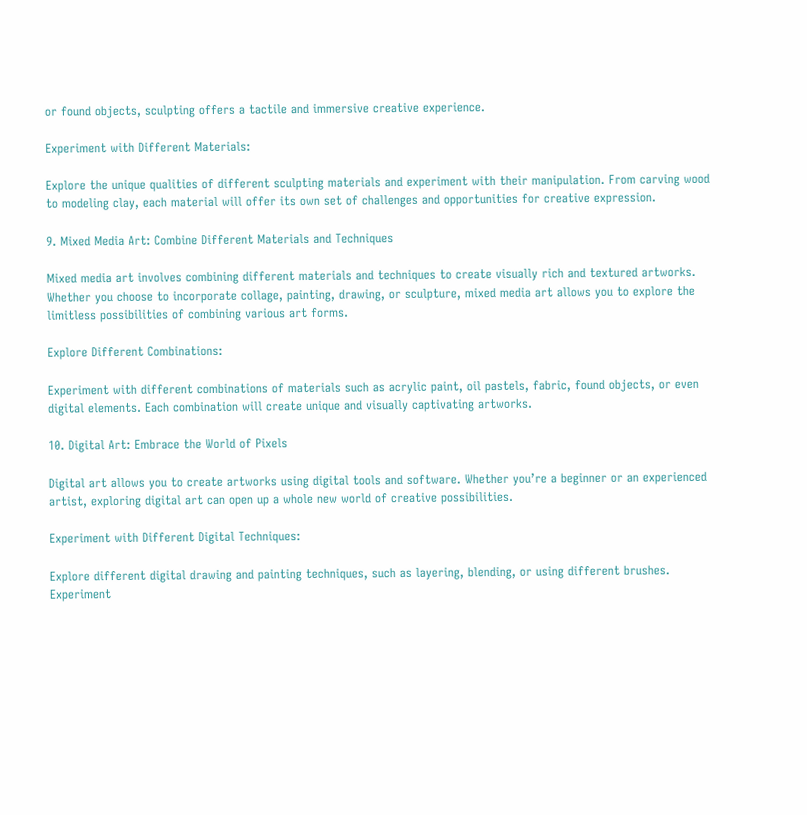or found objects, sculpting offers a tactile and immersive creative experience.

Experiment with Different Materials:

Explore the unique qualities of different sculpting materials and experiment with their manipulation. From carving wood to modeling clay, each material will offer its own set of challenges and opportunities for creative expression.

9. Mixed Media Art: Combine Different Materials and Techniques

Mixed media art involves combining different materials and techniques to create visually rich and textured artworks. Whether you choose to incorporate collage, painting, drawing, or sculpture, mixed media art allows you to explore the limitless possibilities of combining various art forms.

Explore Different Combinations:

Experiment with different combinations of materials such as acrylic paint, oil pastels, fabric, found objects, or even digital elements. Each combination will create unique and visually captivating artworks.

10. Digital Art: Embrace the World of Pixels

Digital art allows you to create artworks using digital tools and software. Whether you’re a beginner or an experienced artist, exploring digital art can open up a whole new world of creative possibilities.

Experiment with Different Digital Techniques:

Explore different digital drawing and painting techniques, such as layering, blending, or using different brushes. Experiment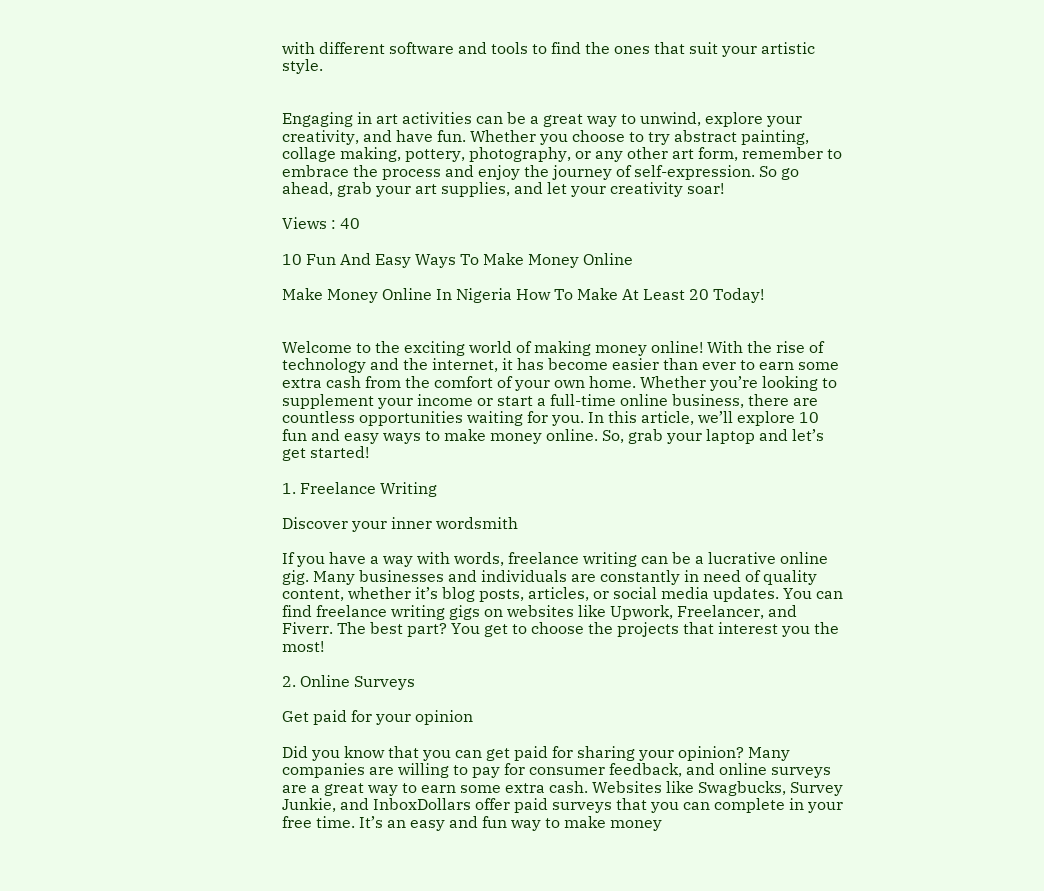with different software and tools to find the ones that suit your artistic style.


Engaging in art activities can be a great way to unwind, explore your creativity, and have fun. Whether you choose to try abstract painting, collage making, pottery, photography, or any other art form, remember to embrace the process and enjoy the journey of self-expression. So go ahead, grab your art supplies, and let your creativity soar!

Views : 40

10 Fun And Easy Ways To Make Money Online

Make Money Online In Nigeria How To Make At Least 20 Today!


Welcome to the exciting world of making money online! With the rise of technology and the internet, it has become easier than ever to earn some extra cash from the comfort of your own home. Whether you’re looking to supplement your income or start a full-time online business, there are countless opportunities waiting for you. In this article, we’ll explore 10 fun and easy ways to make money online. So, grab your laptop and let’s get started!

1. Freelance Writing

Discover your inner wordsmith

If you have a way with words, freelance writing can be a lucrative online gig. Many businesses and individuals are constantly in need of quality content, whether it’s blog posts, articles, or social media updates. You can find freelance writing gigs on websites like Upwork, Freelancer, and Fiverr. The best part? You get to choose the projects that interest you the most!

2. Online Surveys

Get paid for your opinion

Did you know that you can get paid for sharing your opinion? Many companies are willing to pay for consumer feedback, and online surveys are a great way to earn some extra cash. Websites like Swagbucks, Survey Junkie, and InboxDollars offer paid surveys that you can complete in your free time. It’s an easy and fun way to make money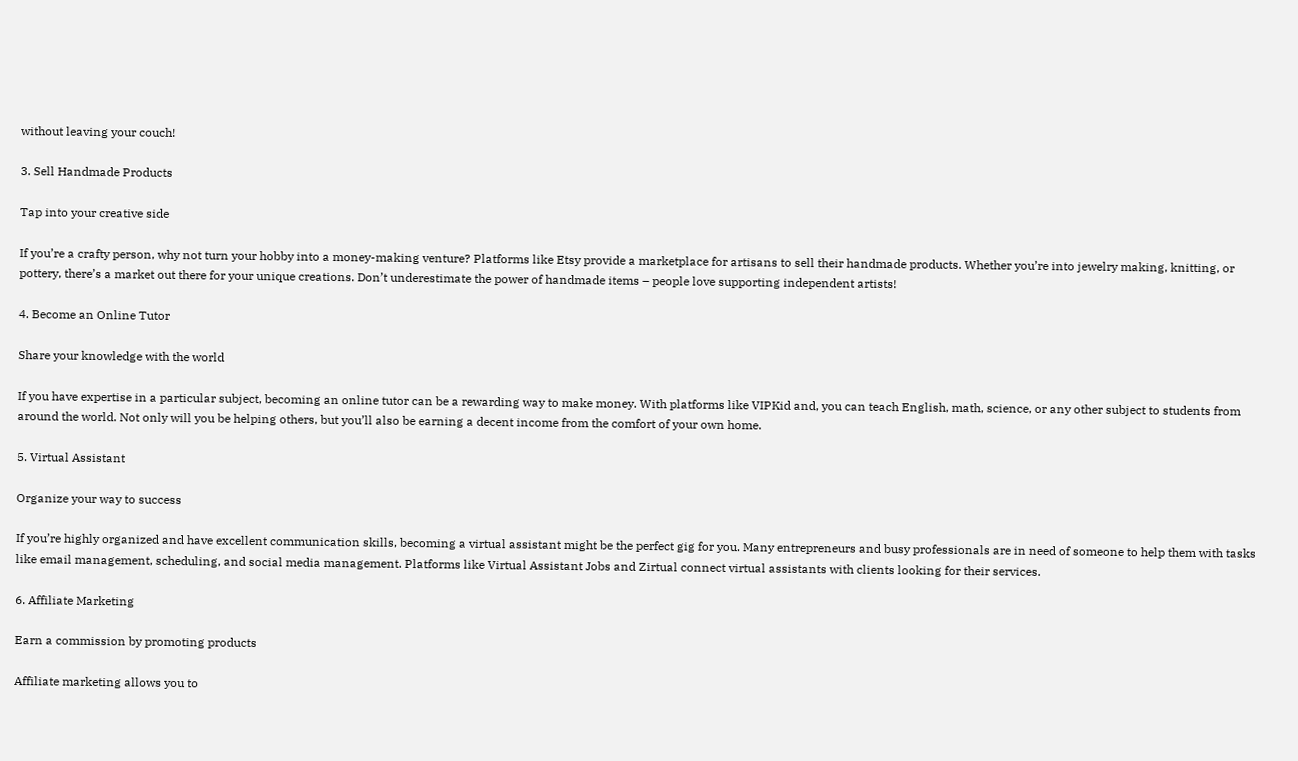without leaving your couch!

3. Sell Handmade Products

Tap into your creative side

If you’re a crafty person, why not turn your hobby into a money-making venture? Platforms like Etsy provide a marketplace for artisans to sell their handmade products. Whether you’re into jewelry making, knitting, or pottery, there’s a market out there for your unique creations. Don’t underestimate the power of handmade items – people love supporting independent artists!

4. Become an Online Tutor

Share your knowledge with the world

If you have expertise in a particular subject, becoming an online tutor can be a rewarding way to make money. With platforms like VIPKid and, you can teach English, math, science, or any other subject to students from around the world. Not only will you be helping others, but you’ll also be earning a decent income from the comfort of your own home.

5. Virtual Assistant

Organize your way to success

If you’re highly organized and have excellent communication skills, becoming a virtual assistant might be the perfect gig for you. Many entrepreneurs and busy professionals are in need of someone to help them with tasks like email management, scheduling, and social media management. Platforms like Virtual Assistant Jobs and Zirtual connect virtual assistants with clients looking for their services.

6. Affiliate Marketing

Earn a commission by promoting products

Affiliate marketing allows you to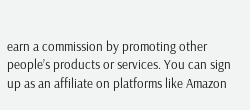earn a commission by promoting other people’s products or services. You can sign up as an affiliate on platforms like Amazon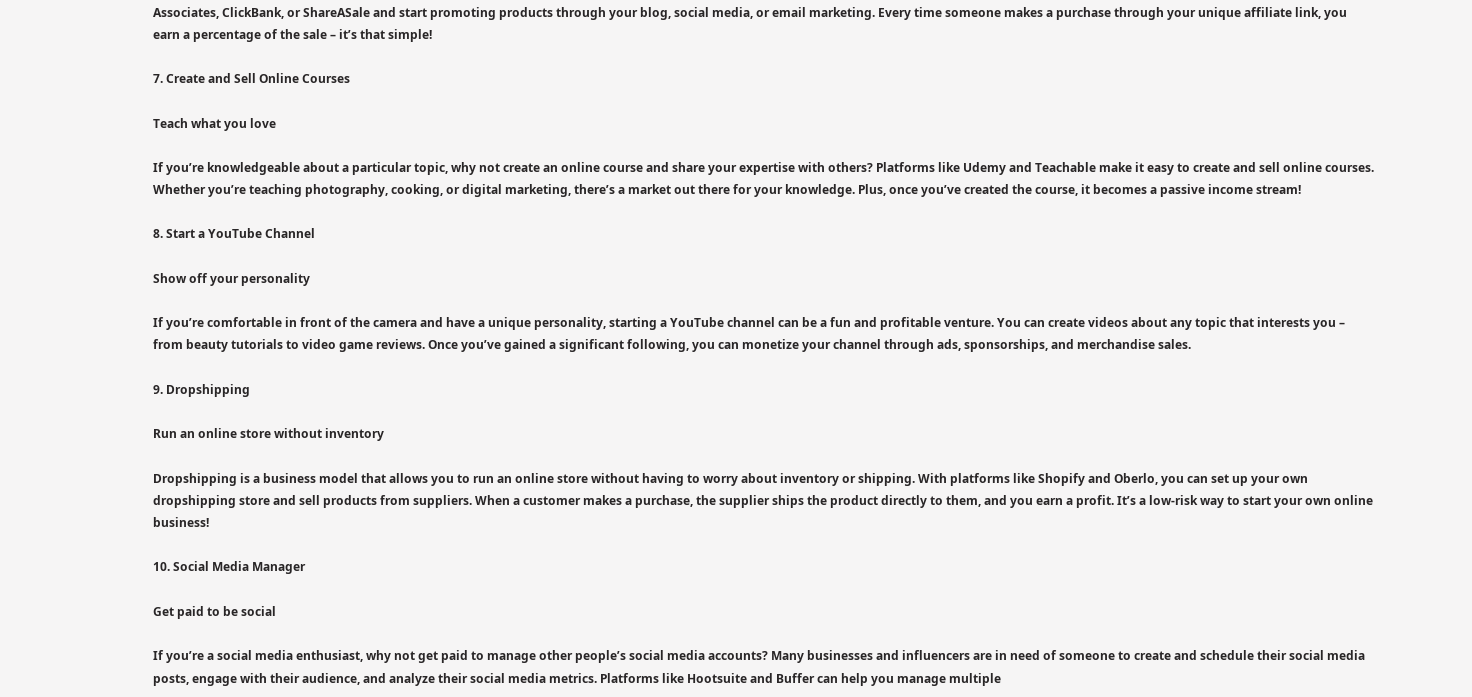Associates, ClickBank, or ShareASale and start promoting products through your blog, social media, or email marketing. Every time someone makes a purchase through your unique affiliate link, you earn a percentage of the sale – it’s that simple!

7. Create and Sell Online Courses

Teach what you love

If you’re knowledgeable about a particular topic, why not create an online course and share your expertise with others? Platforms like Udemy and Teachable make it easy to create and sell online courses. Whether you’re teaching photography, cooking, or digital marketing, there’s a market out there for your knowledge. Plus, once you’ve created the course, it becomes a passive income stream!

8. Start a YouTube Channel

Show off your personality

If you’re comfortable in front of the camera and have a unique personality, starting a YouTube channel can be a fun and profitable venture. You can create videos about any topic that interests you – from beauty tutorials to video game reviews. Once you’ve gained a significant following, you can monetize your channel through ads, sponsorships, and merchandise sales.

9. Dropshipping

Run an online store without inventory

Dropshipping is a business model that allows you to run an online store without having to worry about inventory or shipping. With platforms like Shopify and Oberlo, you can set up your own dropshipping store and sell products from suppliers. When a customer makes a purchase, the supplier ships the product directly to them, and you earn a profit. It’s a low-risk way to start your own online business!

10. Social Media Manager

Get paid to be social

If you’re a social media enthusiast, why not get paid to manage other people’s social media accounts? Many businesses and influencers are in need of someone to create and schedule their social media posts, engage with their audience, and analyze their social media metrics. Platforms like Hootsuite and Buffer can help you manage multiple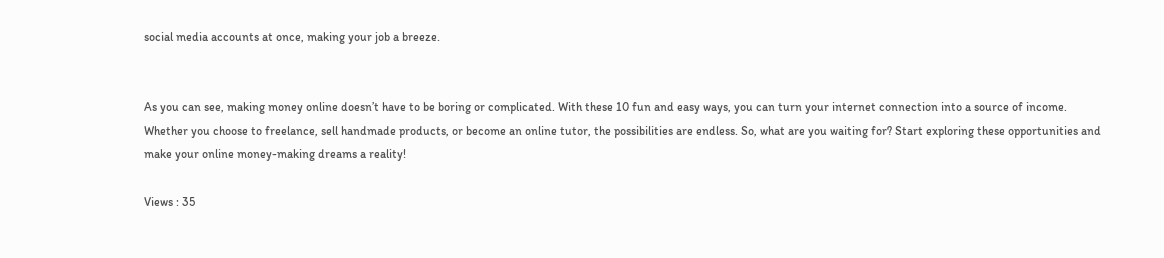social media accounts at once, making your job a breeze.


As you can see, making money online doesn’t have to be boring or complicated. With these 10 fun and easy ways, you can turn your internet connection into a source of income. Whether you choose to freelance, sell handmade products, or become an online tutor, the possibilities are endless. So, what are you waiting for? Start exploring these opportunities and make your online money-making dreams a reality!

Views : 35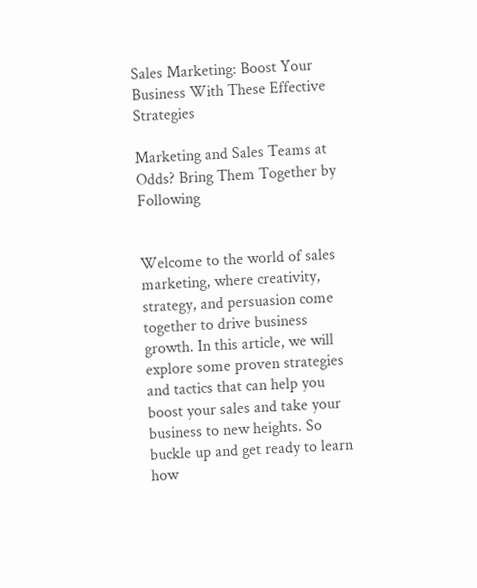Sales Marketing: Boost Your Business With These Effective Strategies

Marketing and Sales Teams at Odds? Bring Them Together by Following


Welcome to the world of sales marketing, where creativity, strategy, and persuasion come together to drive business growth. In this article, we will explore some proven strategies and tactics that can help you boost your sales and take your business to new heights. So buckle up and get ready to learn how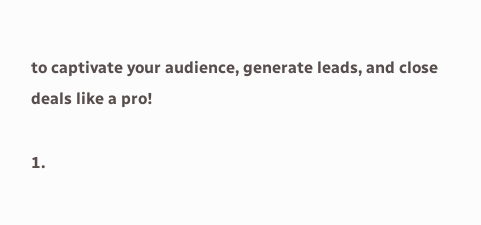to captivate your audience, generate leads, and close deals like a pro!

1.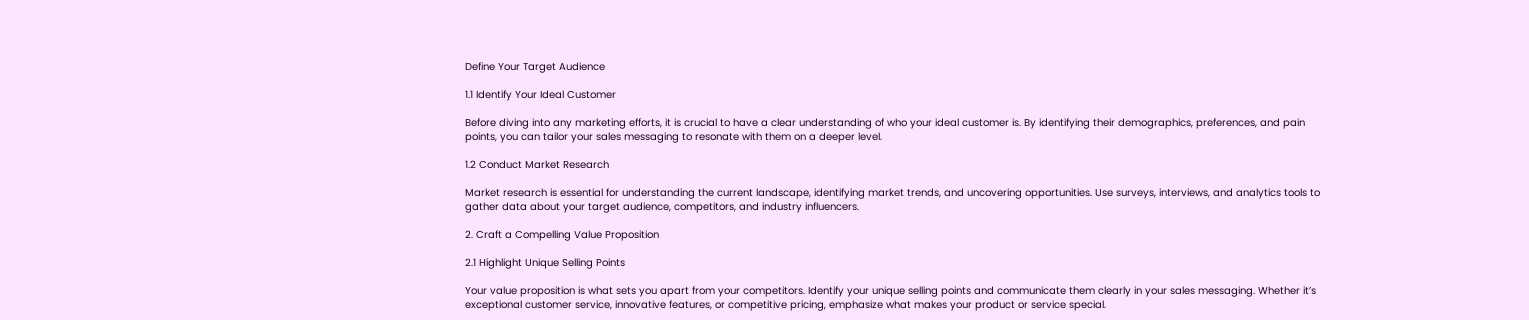Define Your Target Audience

1.1 Identify Your Ideal Customer

Before diving into any marketing efforts, it is crucial to have a clear understanding of who your ideal customer is. By identifying their demographics, preferences, and pain points, you can tailor your sales messaging to resonate with them on a deeper level.

1.2 Conduct Market Research

Market research is essential for understanding the current landscape, identifying market trends, and uncovering opportunities. Use surveys, interviews, and analytics tools to gather data about your target audience, competitors, and industry influencers.

2. Craft a Compelling Value Proposition

2.1 Highlight Unique Selling Points

Your value proposition is what sets you apart from your competitors. Identify your unique selling points and communicate them clearly in your sales messaging. Whether it’s exceptional customer service, innovative features, or competitive pricing, emphasize what makes your product or service special.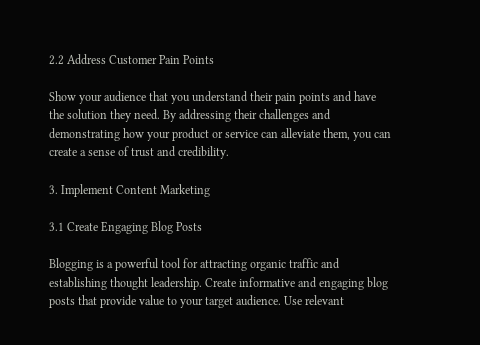2.2 Address Customer Pain Points

Show your audience that you understand their pain points and have the solution they need. By addressing their challenges and demonstrating how your product or service can alleviate them, you can create a sense of trust and credibility.

3. Implement Content Marketing

3.1 Create Engaging Blog Posts

Blogging is a powerful tool for attracting organic traffic and establishing thought leadership. Create informative and engaging blog posts that provide value to your target audience. Use relevant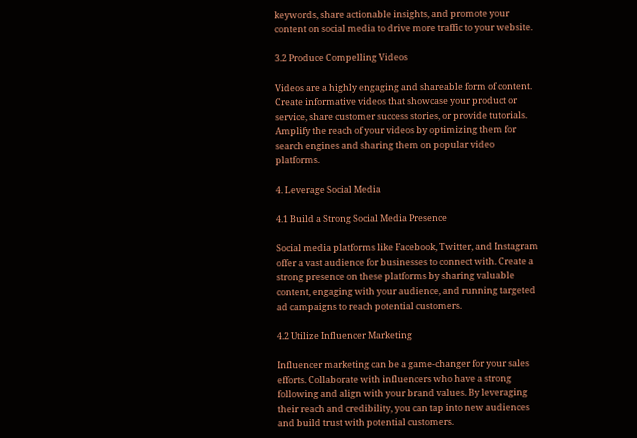keywords, share actionable insights, and promote your content on social media to drive more traffic to your website.

3.2 Produce Compelling Videos

Videos are a highly engaging and shareable form of content. Create informative videos that showcase your product or service, share customer success stories, or provide tutorials. Amplify the reach of your videos by optimizing them for search engines and sharing them on popular video platforms.

4. Leverage Social Media

4.1 Build a Strong Social Media Presence

Social media platforms like Facebook, Twitter, and Instagram offer a vast audience for businesses to connect with. Create a strong presence on these platforms by sharing valuable content, engaging with your audience, and running targeted ad campaigns to reach potential customers.

4.2 Utilize Influencer Marketing

Influencer marketing can be a game-changer for your sales efforts. Collaborate with influencers who have a strong following and align with your brand values. By leveraging their reach and credibility, you can tap into new audiences and build trust with potential customers.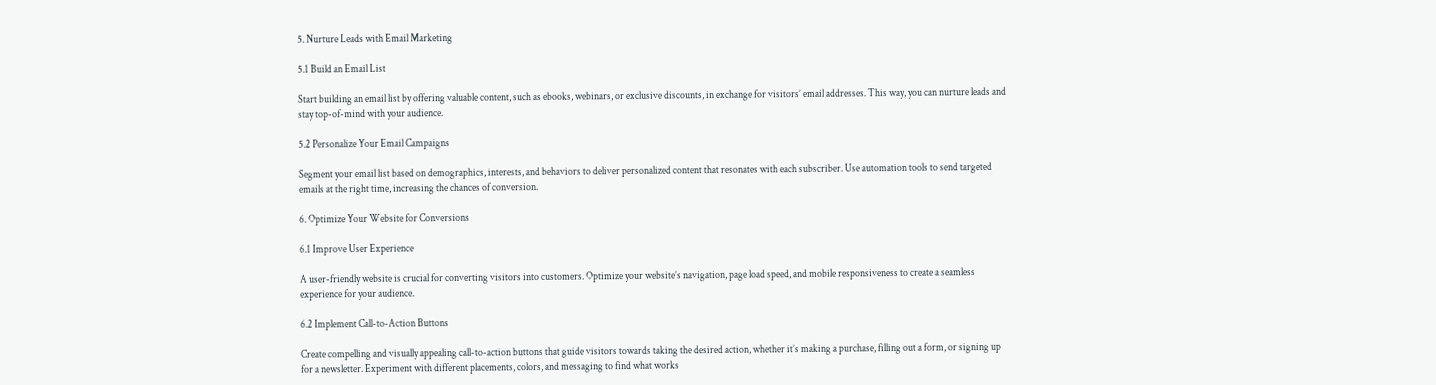5. Nurture Leads with Email Marketing

5.1 Build an Email List

Start building an email list by offering valuable content, such as ebooks, webinars, or exclusive discounts, in exchange for visitors’ email addresses. This way, you can nurture leads and stay top-of-mind with your audience.

5.2 Personalize Your Email Campaigns

Segment your email list based on demographics, interests, and behaviors to deliver personalized content that resonates with each subscriber. Use automation tools to send targeted emails at the right time, increasing the chances of conversion.

6. Optimize Your Website for Conversions

6.1 Improve User Experience

A user-friendly website is crucial for converting visitors into customers. Optimize your website’s navigation, page load speed, and mobile responsiveness to create a seamless experience for your audience.

6.2 Implement Call-to-Action Buttons

Create compelling and visually appealing call-to-action buttons that guide visitors towards taking the desired action, whether it’s making a purchase, filling out a form, or signing up for a newsletter. Experiment with different placements, colors, and messaging to find what works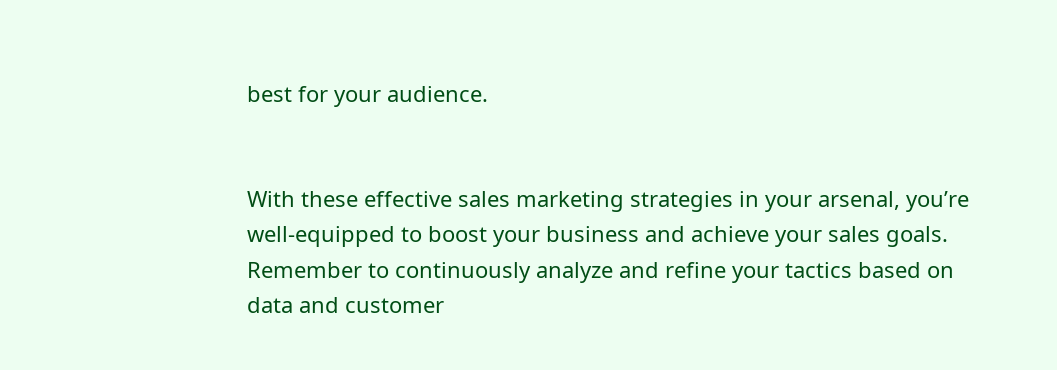best for your audience.


With these effective sales marketing strategies in your arsenal, you’re well-equipped to boost your business and achieve your sales goals. Remember to continuously analyze and refine your tactics based on data and customer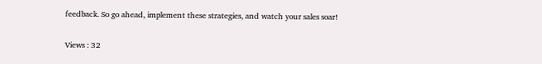feedback. So go ahead, implement these strategies, and watch your sales soar!

Views : 32